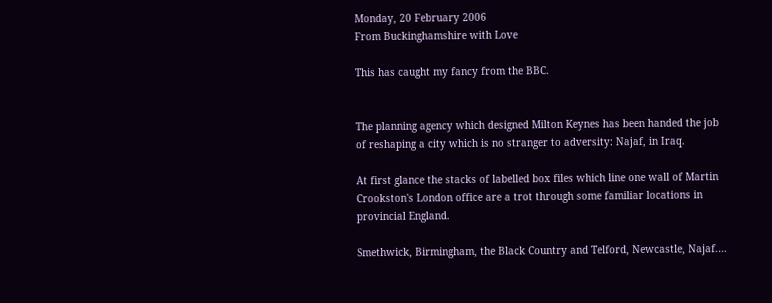Monday, 20 February 2006
From Buckinghamshire with Love

This has caught my fancy from the BBC.


The planning agency which designed Milton Keynes has been handed the job of reshaping a city which is no stranger to adversity: Najaf, in Iraq.

At first glance the stacks of labelled box files which line one wall of Martin Crookston's London office are a trot through some familiar locations in provincial England.

Smethwick, Birmingham, the Black Country and Telford, Newcastle, Najaf.…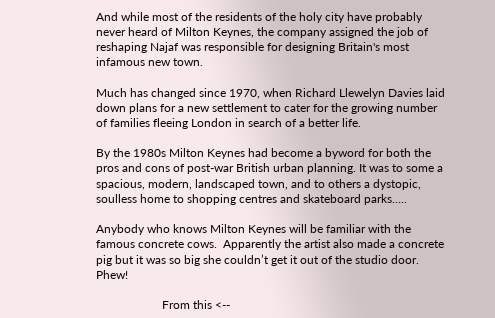And while most of the residents of the holy city have probably never heard of Milton Keynes, the company assigned the job of reshaping Najaf was responsible for designing Britain's most infamous new town.

Much has changed since 1970, when Richard Llewelyn Davies laid down plans for a new settlement to cater for the growing number of families fleeing London in search of a better life.

By the 1980s Milton Keynes had become a byword for both the pros and cons of post-war British urban planning. It was to some a spacious, modern, landscaped town, and to others a dystopic, soulless home to shopping centres and skateboard parks…..

Anybody who knows Milton Keynes will be familiar with the famous concrete cows.  Apparently the artist also made a concrete pig but it was so big she couldn’t get it out of the studio door.  Phew!

                      From this <--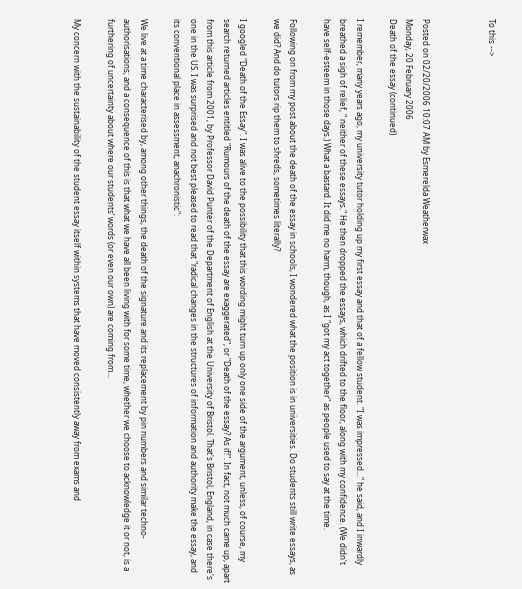To this -->



Posted on 02/20/2006 10:07 AM by Esmerelda Weatherwax
Monday, 20 February 2006
Death of the essay (continued)

I remember, many years ago, my university tutor holding up my first essay and that of a fellow student. "I was impressed..." he said, and I inwardly breathed a sigh of relief, " neither of these essays." He then dropped the essays, which drifted to the floor, along with my confidence. (We didn't have self-esteem in those days.) What a bastard. It did me no harm, though, as I "got my act together" as people used to say at the time.

Following on from my post about the death of the essay in schools, I wondered what the position is in universities. Do students still write essays, as we did? And do tutors rip them to shreds, sometimes literally?

I googled "Death of the Essay". I was alive to the possibility that this wording might turn up only one side of the argument, unless, of course, my search returned articles entitled "Rumours of the death of the essay are exaggerated", or "Death of the essay? As if!". In fact, not much came up, apart from this article from 2001, by Professor David Punter of the Department of English at the University of Bristol. That's Bristol, England, in case there's one in the US. I was surprised and not best pleased to read that "radical changes in the structures of information and authority make the essay, and its conventional place in assessment, anachronistic":

We live at a time characterised by, among other things, the death of the signature and its replacement by pin numbers and similar techno-authorisations; and a consequence of this is that what we have all been living with for some time, whether we choose to acknowledge it or not, is a furthering of uncertainty about where our students’ words (or even our own) are coming from...

My concern with the sustainability of the student essay itself within systems that have moved consistently away from exams and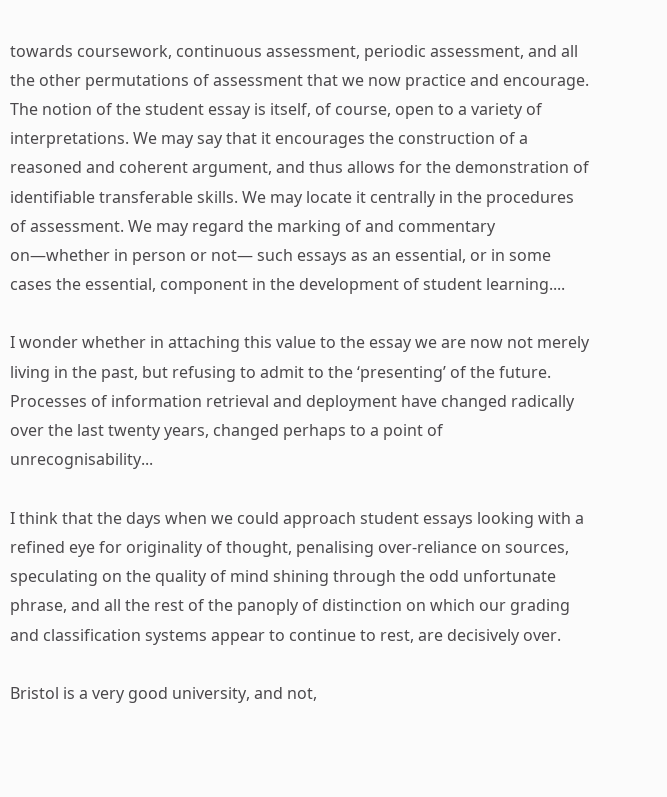towards coursework, continuous assessment, periodic assessment, and all the other permutations of assessment that we now practice and encourage. The notion of the student essay is itself, of course, open to a variety of interpretations. We may say that it encourages the construction of a reasoned and coherent argument, and thus allows for the demonstration of identifiable transferable skills. We may locate it centrally in the procedures of assessment. We may regard the marking of and commentary on—whether in person or not— such essays as an essential, or in some cases the essential, component in the development of student learning....

I wonder whether in attaching this value to the essay we are now not merely living in the past, but refusing to admit to the ‘presenting’ of the future. Processes of information retrieval and deployment have changed radically over the last twenty years, changed perhaps to a point of unrecognisability...

I think that the days when we could approach student essays looking with a refined eye for originality of thought, penalising over-reliance on sources, speculating on the quality of mind shining through the odd unfortunate phrase, and all the rest of the panoply of distinction on which our grading and classification systems appear to continue to rest, are decisively over.

Bristol is a very good university, and not,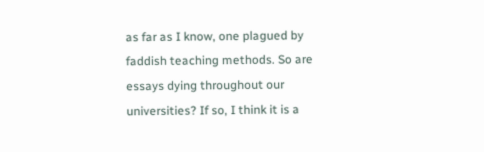as far as I know, one plagued by faddish teaching methods. So are essays dying throughout our universities? If so, I think it is a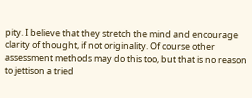pity. I believe that they stretch the mind and encourage clarity of thought, if not originality. Of course other assessment methods may do this too, but that is no reason to jettison a tried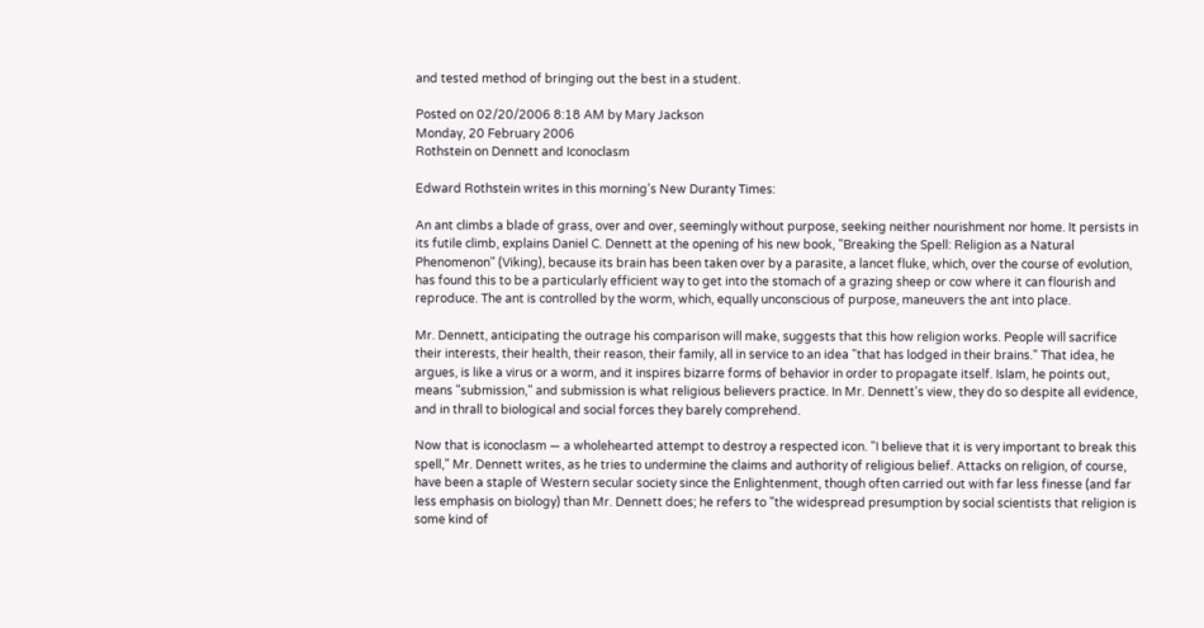and tested method of bringing out the best in a student.

Posted on 02/20/2006 8:18 AM by Mary Jackson
Monday, 20 February 2006
Rothstein on Dennett and Iconoclasm

Edward Rothstein writes in this morning's New Duranty Times:

An ant climbs a blade of grass, over and over, seemingly without purpose, seeking neither nourishment nor home. It persists in its futile climb, explains Daniel C. Dennett at the opening of his new book, "Breaking the Spell: Religion as a Natural Phenomenon" (Viking), because its brain has been taken over by a parasite, a lancet fluke, which, over the course of evolution, has found this to be a particularly efficient way to get into the stomach of a grazing sheep or cow where it can flourish and reproduce. The ant is controlled by the worm, which, equally unconscious of purpose, maneuvers the ant into place.

Mr. Dennett, anticipating the outrage his comparison will make, suggests that this how religion works. People will sacrifice their interests, their health, their reason, their family, all in service to an idea "that has lodged in their brains." That idea, he argues, is like a virus or a worm, and it inspires bizarre forms of behavior in order to propagate itself. Islam, he points out, means "submission," and submission is what religious believers practice. In Mr. Dennett's view, they do so despite all evidence, and in thrall to biological and social forces they barely comprehend.

Now that is iconoclasm — a wholehearted attempt to destroy a respected icon. "I believe that it is very important to break this spell," Mr. Dennett writes, as he tries to undermine the claims and authority of religious belief. Attacks on religion, of course, have been a staple of Western secular society since the Enlightenment, though often carried out with far less finesse (and far less emphasis on biology) than Mr. Dennett does; he refers to "the widespread presumption by social scientists that religion is some kind of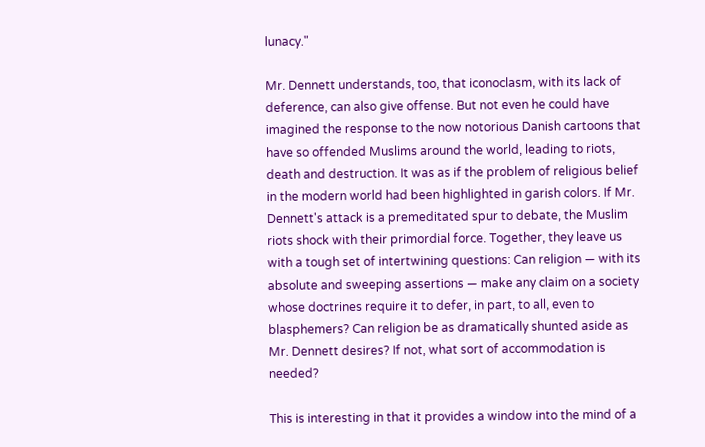lunacy."

Mr. Dennett understands, too, that iconoclasm, with its lack of deference, can also give offense. But not even he could have imagined the response to the now notorious Danish cartoons that have so offended Muslims around the world, leading to riots, death and destruction. It was as if the problem of religious belief in the modern world had been highlighted in garish colors. If Mr. Dennett's attack is a premeditated spur to debate, the Muslim riots shock with their primordial force. Together, they leave us with a tough set of intertwining questions: Can religion — with its absolute and sweeping assertions — make any claim on a society whose doctrines require it to defer, in part, to all, even to blasphemers? Can religion be as dramatically shunted aside as Mr. Dennett desires? If not, what sort of accommodation is needed?

This is interesting in that it provides a window into the mind of a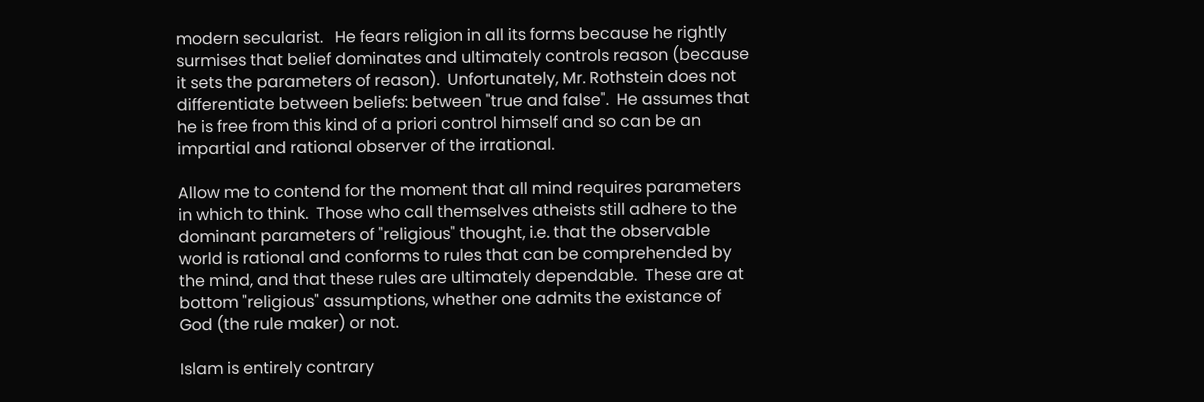modern secularist.   He fears religion in all its forms because he rightly surmises that belief dominates and ultimately controls reason (because it sets the parameters of reason).  Unfortunately, Mr. Rothstein does not differentiate between beliefs: between "true and false".  He assumes that he is free from this kind of a priori control himself and so can be an impartial and rational observer of the irrational.

Allow me to contend for the moment that all mind requires parameters in which to think.  Those who call themselves atheists still adhere to the dominant parameters of "religious" thought, i.e. that the observable world is rational and conforms to rules that can be comprehended by the mind, and that these rules are ultimately dependable.  These are at bottom "religious" assumptions, whether one admits the existance of God (the rule maker) or not.

Islam is entirely contrary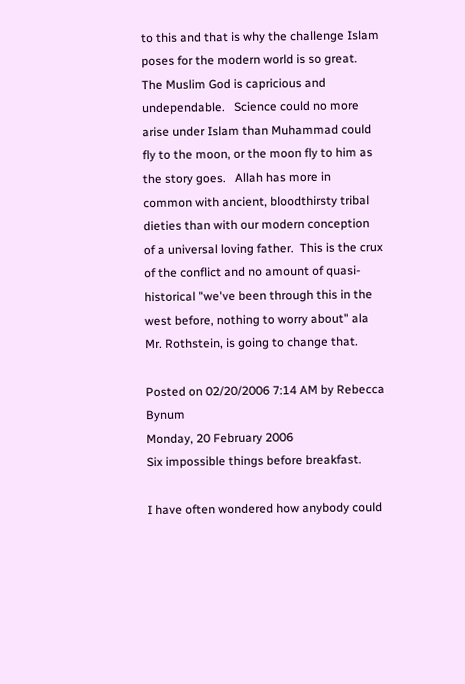to this and that is why the challenge Islam poses for the modern world is so great.  The Muslim God is capricious and undependable.   Science could no more arise under Islam than Muhammad could fly to the moon, or the moon fly to him as the story goes.   Allah has more in common with ancient, bloodthirsty tribal dieties than with our modern conception of a universal loving father.  This is the crux of the conflict and no amount of quasi-historical "we've been through this in the west before, nothing to worry about" ala Mr. Rothstein, is going to change that.

Posted on 02/20/2006 7:14 AM by Rebecca Bynum
Monday, 20 February 2006
Six impossible things before breakfast.

I have often wondered how anybody could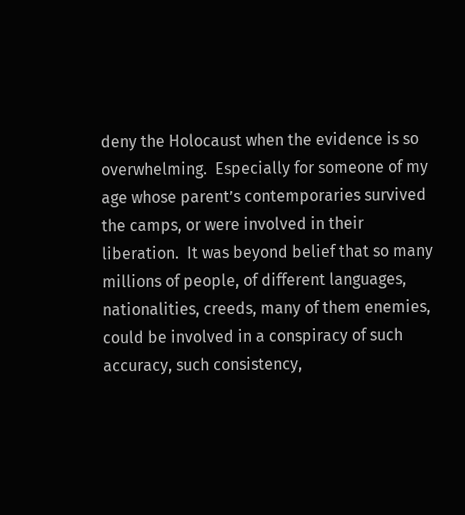deny the Holocaust when the evidence is so overwhelming.  Especially for someone of my age whose parent’s contemporaries survived the camps, or were involved in their liberation.  It was beyond belief that so many millions of people, of different languages, nationalities, creeds, many of them enemies, could be involved in a conspiracy of such accuracy, such consistency,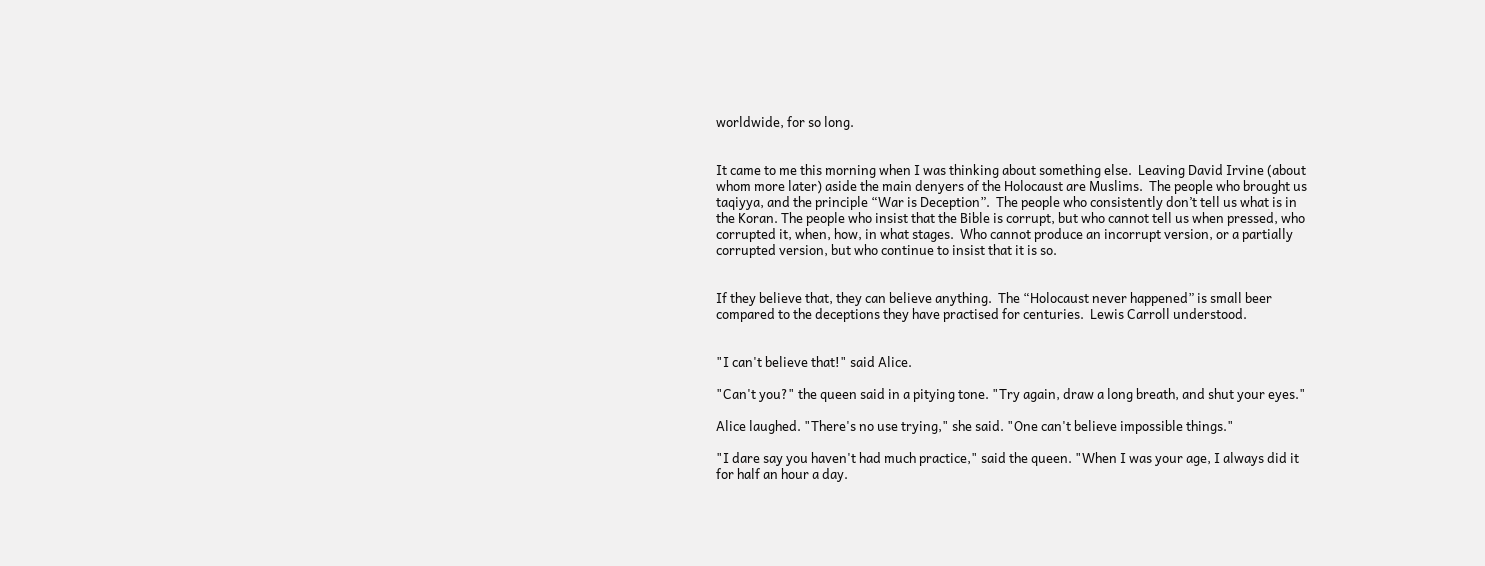worldwide, for so long.


It came to me this morning when I was thinking about something else.  Leaving David Irvine (about whom more later) aside the main denyers of the Holocaust are Muslims.  The people who brought us taqiyya, and the principle “War is Deception”.  The people who consistently don’t tell us what is in the Koran. The people who insist that the Bible is corrupt, but who cannot tell us when pressed, who corrupted it, when, how, in what stages.  Who cannot produce an incorrupt version, or a partially corrupted version, but who continue to insist that it is so.


If they believe that, they can believe anything.  The “Holocaust never happened” is small beer compared to the deceptions they have practised for centuries.  Lewis Carroll understood.


"I can't believe that!" said Alice.

"Can't you?" the queen said in a pitying tone. "Try again, draw a long breath, and shut your eyes."

Alice laughed. "There's no use trying," she said. "One can't believe impossible things."

"I dare say you haven't had much practice," said the queen. "When I was your age, I always did it for half an hour a day.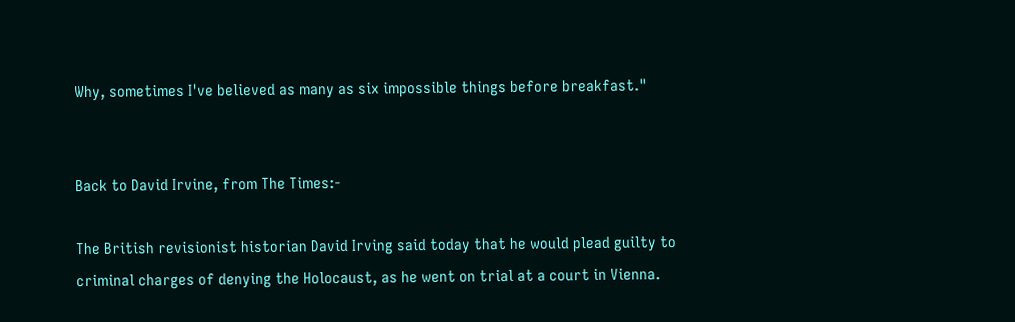Why, sometimes I've believed as many as six impossible things before breakfast."


Back to David Irvine, from The Times:-

The British revisionist historian David Irving said today that he would plead guilty to criminal charges of denying the Holocaust, as he went on trial at a court in Vienna.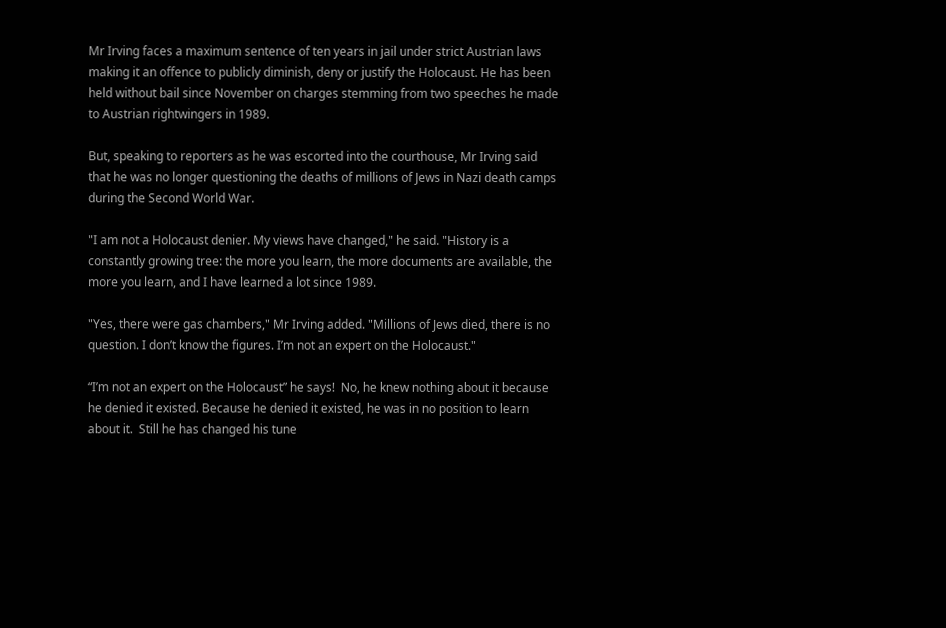Mr Irving faces a maximum sentence of ten years in jail under strict Austrian laws making it an offence to publicly diminish, deny or justify the Holocaust. He has been held without bail since November on charges stemming from two speeches he made to Austrian rightwingers in 1989.

But, speaking to reporters as he was escorted into the courthouse, Mr Irving said that he was no longer questioning the deaths of millions of Jews in Nazi death camps during the Second World War.

"I am not a Holocaust denier. My views have changed," he said. "History is a constantly growing tree: the more you learn, the more documents are available, the more you learn, and I have learned a lot since 1989.

"Yes, there were gas chambers," Mr Irving added. "Millions of Jews died, there is no question. I don’t know the figures. I’m not an expert on the Holocaust."

“I’m not an expert on the Holocaust” he says!  No, he knew nothing about it because he denied it existed. Because he denied it existed, he was in no position to learn about it.  Still he has changed his tune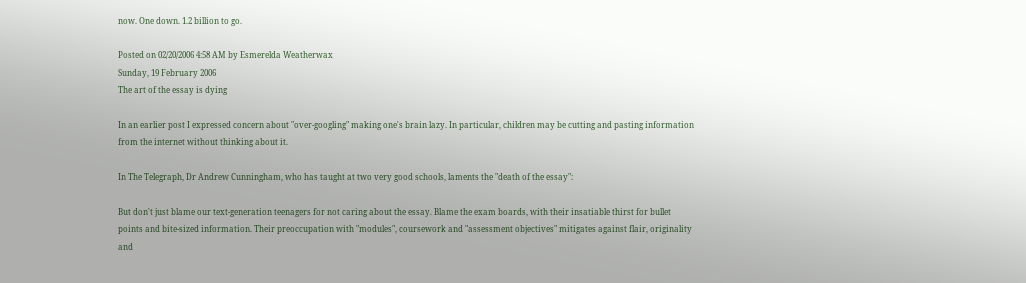now. One down. 1.2 billion to go.

Posted on 02/20/2006 4:58 AM by Esmerelda Weatherwax
Sunday, 19 February 2006
The art of the essay is dying

In an earlier post I expressed concern about "over-googling" making one's brain lazy. In particular, children may be cutting and pasting information from the internet without thinking about it.

In The Telegraph, Dr Andrew Cunningham, who has taught at two very good schools, laments the "death of the essay":

But don't just blame our text-generation teenagers for not caring about the essay. Blame the exam boards, with their insatiable thirst for bullet points and bite-sized information. Their preoccupation with "modules", coursework and "assessment objectives" mitigates against flair, originality and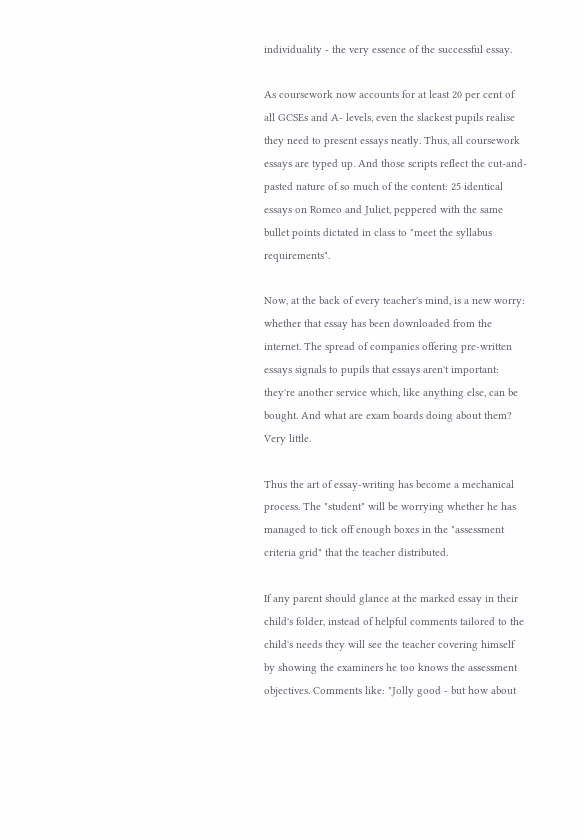individuality - the very essence of the successful essay.

As coursework now accounts for at least 20 per cent of all GCSEs and A- levels, even the slackest pupils realise they need to present essays neatly. Thus, all coursework essays are typed up. And those scripts reflect the cut-and-pasted nature of so much of the content: 25 identical essays on Romeo and Juliet, peppered with the same bullet points dictated in class to "meet the syllabus requirements".

Now, at the back of every teacher's mind, is a new worry: whether that essay has been downloaded from the internet. The spread of companies offering pre-written essays signals to pupils that essays aren't important: they're another service which, like anything else, can be bought. And what are exam boards doing about them? Very little.

Thus the art of essay-writing has become a mechanical process. The "student" will be worrying whether he has managed to tick off enough boxes in the "assessment criteria grid" that the teacher distributed.

If any parent should glance at the marked essay in their child's folder, instead of helpful comments tailored to the child's needs they will see the teacher covering himself by showing the examiners he too knows the assessment objectives. Comments like: "Jolly good - but how about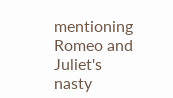mentioning Romeo and Juliet's nasty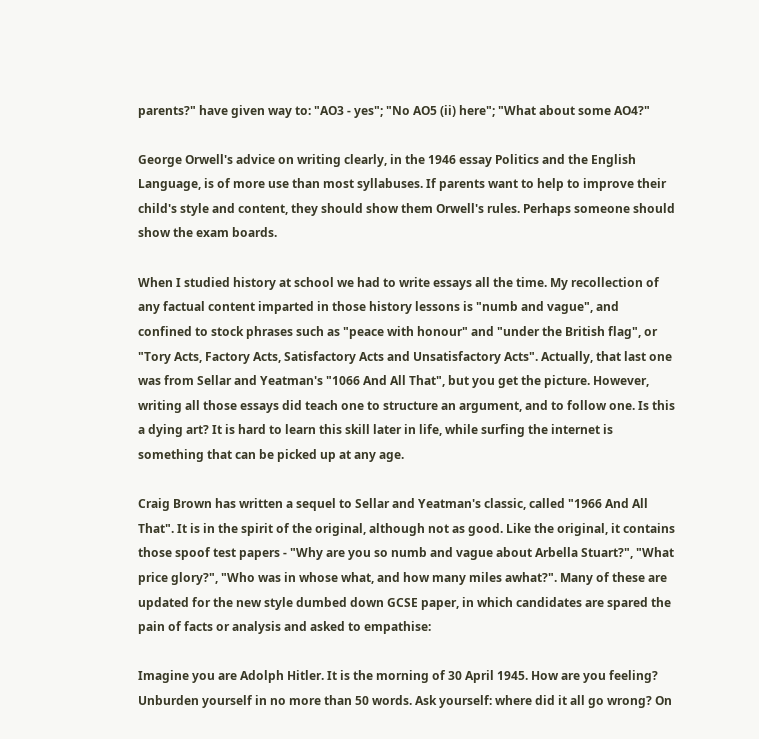parents?" have given way to: "AO3 - yes"; "No AO5 (ii) here"; "What about some AO4?"

George Orwell's advice on writing clearly, in the 1946 essay Politics and the English Language, is of more use than most syllabuses. If parents want to help to improve their child's style and content, they should show them Orwell's rules. Perhaps someone should show the exam boards.

When I studied history at school we had to write essays all the time. My recollection of any factual content imparted in those history lessons is "numb and vague", and confined to stock phrases such as "peace with honour" and "under the British flag", or "Tory Acts, Factory Acts, Satisfactory Acts and Unsatisfactory Acts". Actually, that last one was from Sellar and Yeatman's "1066 And All That", but you get the picture. However, writing all those essays did teach one to structure an argument, and to follow one. Is this a dying art? It is hard to learn this skill later in life, while surfing the internet is something that can be picked up at any age.

Craig Brown has written a sequel to Sellar and Yeatman's classic, called "1966 And All That". It is in the spirit of the original, although not as good. Like the original, it contains those spoof test papers - "Why are you so numb and vague about Arbella Stuart?", "What price glory?", "Who was in whose what, and how many miles awhat?". Many of these are updated for the new style dumbed down GCSE paper, in which candidates are spared the pain of facts or analysis and asked to empathise:

Imagine you are Adolph Hitler. It is the morning of 30 April 1945. How are you feeling? Unburden yourself in no more than 50 words. Ask yourself: where did it all go wrong? On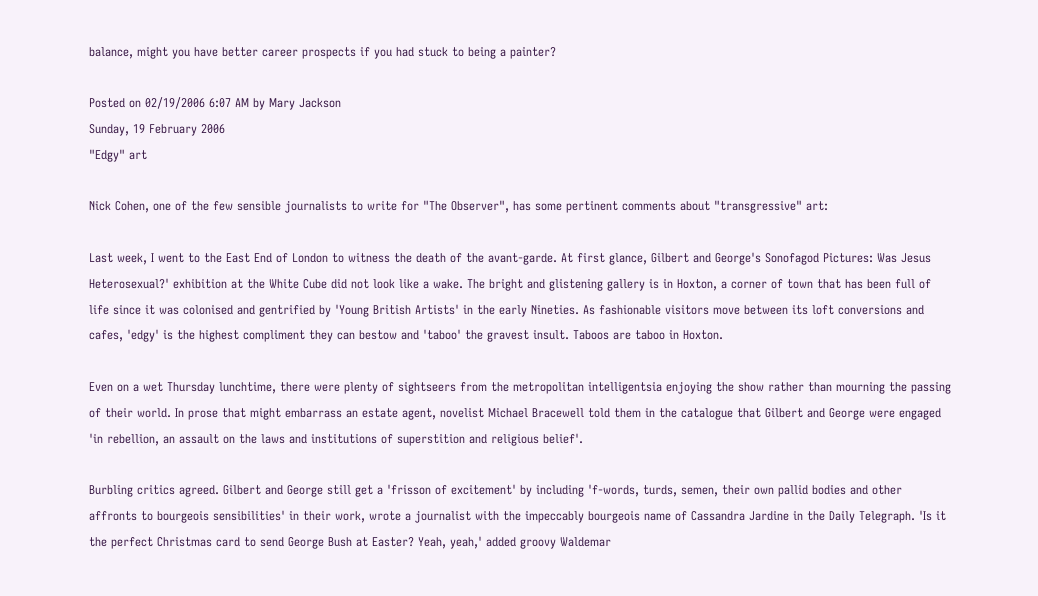balance, might you have better career prospects if you had stuck to being a painter?

Posted on 02/19/2006 6:07 AM by Mary Jackson
Sunday, 19 February 2006
"Edgy" art

Nick Cohen, one of the few sensible journalists to write for "The Observer", has some pertinent comments about "transgressive" art:

Last week, I went to the East End of London to witness the death of the avant-garde. At first glance, Gilbert and George's Sonofagod Pictures: Was Jesus Heterosexual?' exhibition at the White Cube did not look like a wake. The bright and glistening gallery is in Hoxton, a corner of town that has been full of life since it was colonised and gentrified by 'Young British Artists' in the early Nineties. As fashionable visitors move between its loft conversions and cafes, 'edgy' is the highest compliment they can bestow and 'taboo' the gravest insult. Taboos are taboo in Hoxton.

Even on a wet Thursday lunchtime, there were plenty of sightseers from the metropolitan intelligentsia enjoying the show rather than mourning the passing of their world. In prose that might embarrass an estate agent, novelist Michael Bracewell told them in the catalogue that Gilbert and George were engaged 'in rebellion, an assault on the laws and institutions of superstition and religious belief'.

Burbling critics agreed. Gilbert and George still get a 'frisson of excitement' by including 'f-words, turds, semen, their own pallid bodies and other affronts to bourgeois sensibilities' in their work, wrote a journalist with the impeccably bourgeois name of Cassandra Jardine in the Daily Telegraph. 'Is it the perfect Christmas card to send George Bush at Easter? Yeah, yeah,' added groovy Waldemar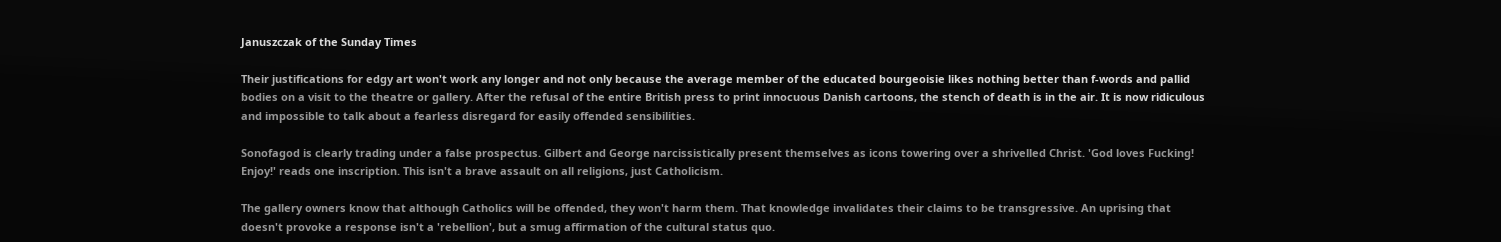Januszczak of the Sunday Times

Their justifications for edgy art won't work any longer and not only because the average member of the educated bourgeoisie likes nothing better than f-words and pallid bodies on a visit to the theatre or gallery. After the refusal of the entire British press to print innocuous Danish cartoons, the stench of death is in the air. It is now ridiculous and impossible to talk about a fearless disregard for easily offended sensibilities.

Sonofagod is clearly trading under a false prospectus. Gilbert and George narcissistically present themselves as icons towering over a shrivelled Christ. 'God loves Fucking! Enjoy!' reads one inscription. This isn't a brave assault on all religions, just Catholicism.

The gallery owners know that although Catholics will be offended, they won't harm them. That knowledge invalidates their claims to be transgressive. An uprising that doesn't provoke a response isn't a 'rebellion', but a smug affirmation of the cultural status quo.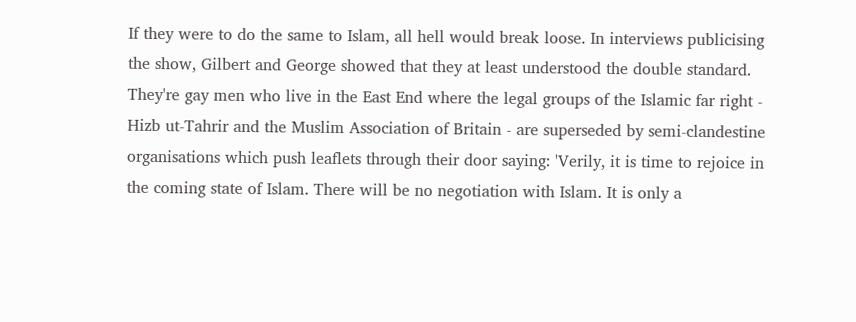If they were to do the same to Islam, all hell would break loose. In interviews publicising the show, Gilbert and George showed that they at least understood the double standard. They're gay men who live in the East End where the legal groups of the Islamic far right - Hizb ut-Tahrir and the Muslim Association of Britain - are superseded by semi-clandestine organisations which push leaflets through their door saying: 'Verily, it is time to rejoice in the coming state of Islam. There will be no negotiation with Islam. It is only a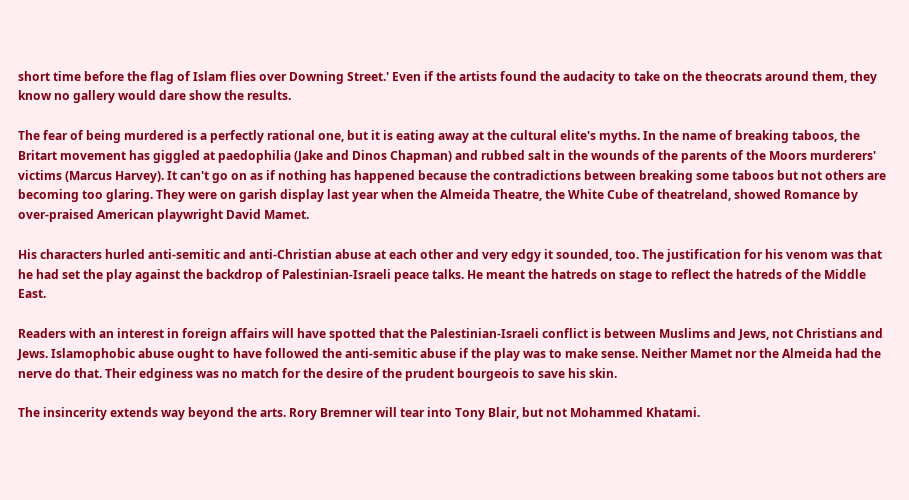short time before the flag of Islam flies over Downing Street.' Even if the artists found the audacity to take on the theocrats around them, they know no gallery would dare show the results.

The fear of being murdered is a perfectly rational one, but it is eating away at the cultural elite's myths. In the name of breaking taboos, the Britart movement has giggled at paedophilia (Jake and Dinos Chapman) and rubbed salt in the wounds of the parents of the Moors murderers' victims (Marcus Harvey). It can't go on as if nothing has happened because the contradictions between breaking some taboos but not others are becoming too glaring. They were on garish display last year when the Almeida Theatre, the White Cube of theatreland, showed Romance by over-praised American playwright David Mamet.

His characters hurled anti-semitic and anti-Christian abuse at each other and very edgy it sounded, too. The justification for his venom was that he had set the play against the backdrop of Palestinian-Israeli peace talks. He meant the hatreds on stage to reflect the hatreds of the Middle East.

Readers with an interest in foreign affairs will have spotted that the Palestinian-Israeli conflict is between Muslims and Jews, not Christians and Jews. Islamophobic abuse ought to have followed the anti-semitic abuse if the play was to make sense. Neither Mamet nor the Almeida had the nerve do that. Their edginess was no match for the desire of the prudent bourgeois to save his skin.

The insincerity extends way beyond the arts. Rory Bremner will tear into Tony Blair, but not Mohammed Khatami.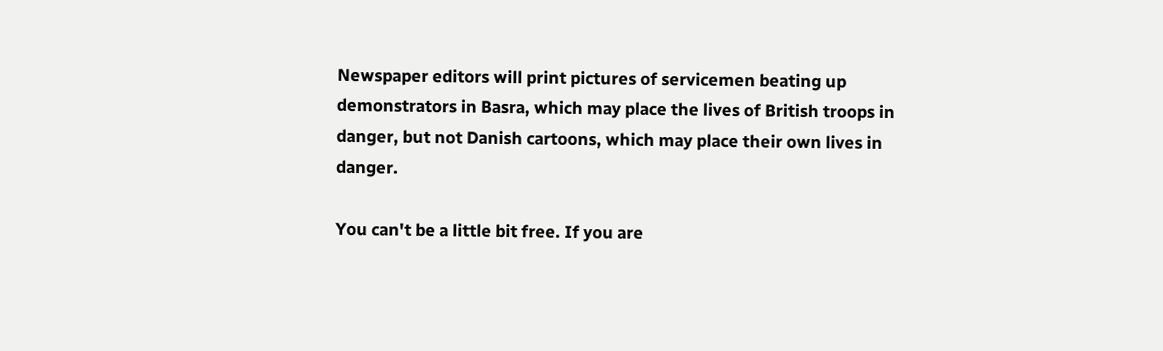Newspaper editors will print pictures of servicemen beating up demonstrators in Basra, which may place the lives of British troops in danger, but not Danish cartoons, which may place their own lives in danger.

You can't be a little bit free. If you are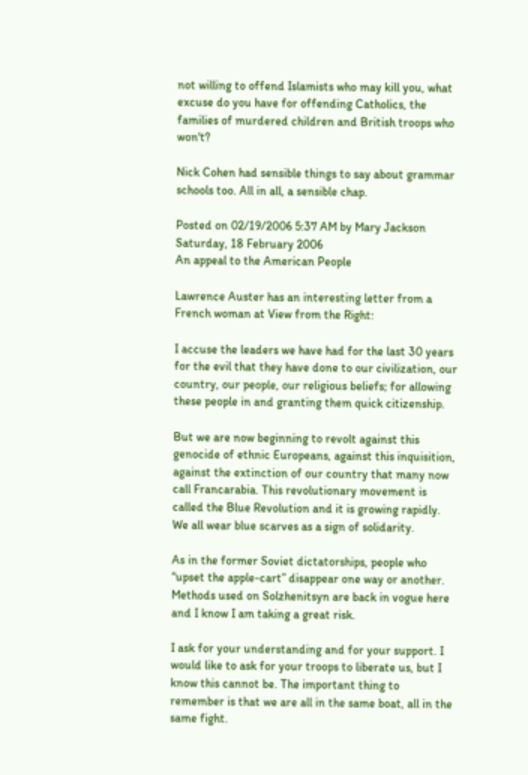not willing to offend Islamists who may kill you, what excuse do you have for offending Catholics, the families of murdered children and British troops who won't?

Nick Cohen had sensible things to say about grammar schools too. All in all, a sensible chap.

Posted on 02/19/2006 5:37 AM by Mary Jackson
Saturday, 18 February 2006
An appeal to the American People

Lawrence Auster has an interesting letter from a French woman at View from the Right:

I accuse the leaders we have had for the last 30 years for the evil that they have done to our civilization, our country, our people, our religious beliefs; for allowing these people in and granting them quick citizenship.

But we are now beginning to revolt against this genocide of ethnic Europeans, against this inquisition, against the extinction of our country that many now call Francarabia. This revolutionary movement is called the Blue Revolution and it is growing rapidly. We all wear blue scarves as a sign of solidarity.

As in the former Soviet dictatorships, people who “upset the apple-cart” disappear one way or another. Methods used on Solzhenitsyn are back in vogue here and I know I am taking a great risk.

I ask for your understanding and for your support. I would like to ask for your troops to liberate us, but I know this cannot be. The important thing to remember is that we are all in the same boat, all in the same fight.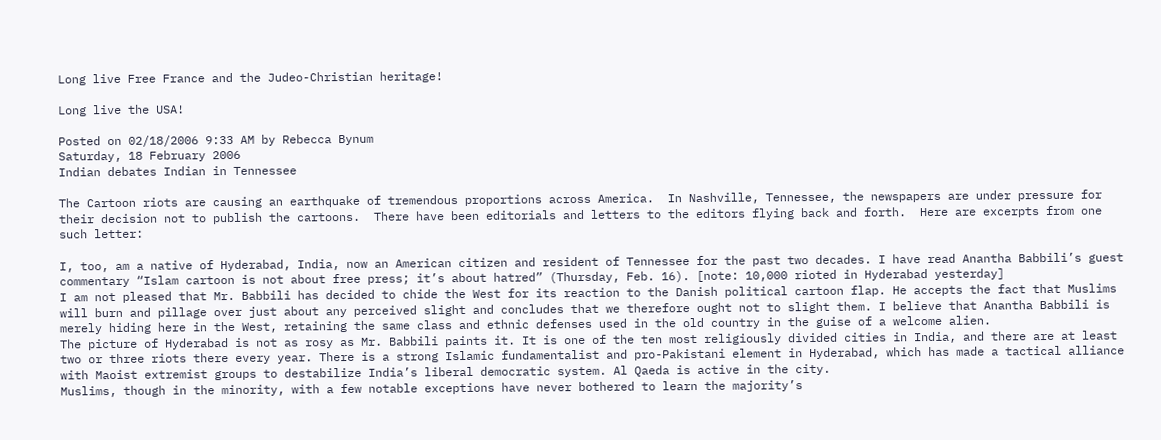Long live Free France and the Judeo-Christian heritage!

Long live the USA!

Posted on 02/18/2006 9:33 AM by Rebecca Bynum
Saturday, 18 February 2006
Indian debates Indian in Tennessee

The Cartoon riots are causing an earthquake of tremendous proportions across America.  In Nashville, Tennessee, the newspapers are under pressure for their decision not to publish the cartoons.  There have been editorials and letters to the editors flying back and forth.  Here are excerpts from one such letter:

I, too, am a native of Hyderabad, India, now an American citizen and resident of Tennessee for the past two decades. I have read Anantha Babbili’s guest commentary “Islam cartoon is not about free press; it’s about hatred” (Thursday, Feb. 16). [note: 10,000 rioted in Hyderabad yesterday]
I am not pleased that Mr. Babbili has decided to chide the West for its reaction to the Danish political cartoon flap. He accepts the fact that Muslims will burn and pillage over just about any perceived slight and concludes that we therefore ought not to slight them. I believe that Anantha Babbili is merely hiding here in the West, retaining the same class and ethnic defenses used in the old country in the guise of a welcome alien.
The picture of Hyderabad is not as rosy as Mr. Babbili paints it. It is one of the ten most religiously divided cities in India, and there are at least two or three riots there every year. There is a strong Islamic fundamentalist and pro-Pakistani element in Hyderabad, which has made a tactical alliance with Maoist extremist groups to destabilize India’s liberal democratic system. Al Qaeda is active in the city.
Muslims, though in the minority, with a few notable exceptions have never bothered to learn the majority’s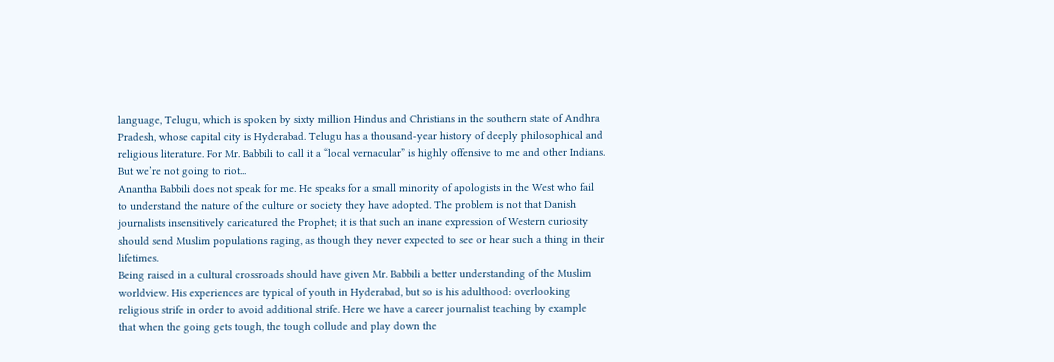language, Telugu, which is spoken by sixty million Hindus and Christians in the southern state of Andhra Pradesh, whose capital city is Hyderabad. Telugu has a thousand-year history of deeply philosophical and religious literature. For Mr. Babbili to call it a “local vernacular” is highly offensive to me and other Indians.
But we’re not going to riot...
Anantha Babbili does not speak for me. He speaks for a small minority of apologists in the West who fail to understand the nature of the culture or society they have adopted. The problem is not that Danish journalists insensitively caricatured the Prophet; it is that such an inane expression of Western curiosity should send Muslim populations raging, as though they never expected to see or hear such a thing in their lifetimes.
Being raised in a cultural crossroads should have given Mr. Babbili a better understanding of the Muslim worldview. His experiences are typical of youth in Hyderabad, but so is his adulthood: overlooking religious strife in order to avoid additional strife. Here we have a career journalist teaching by example that when the going gets tough, the tough collude and play down the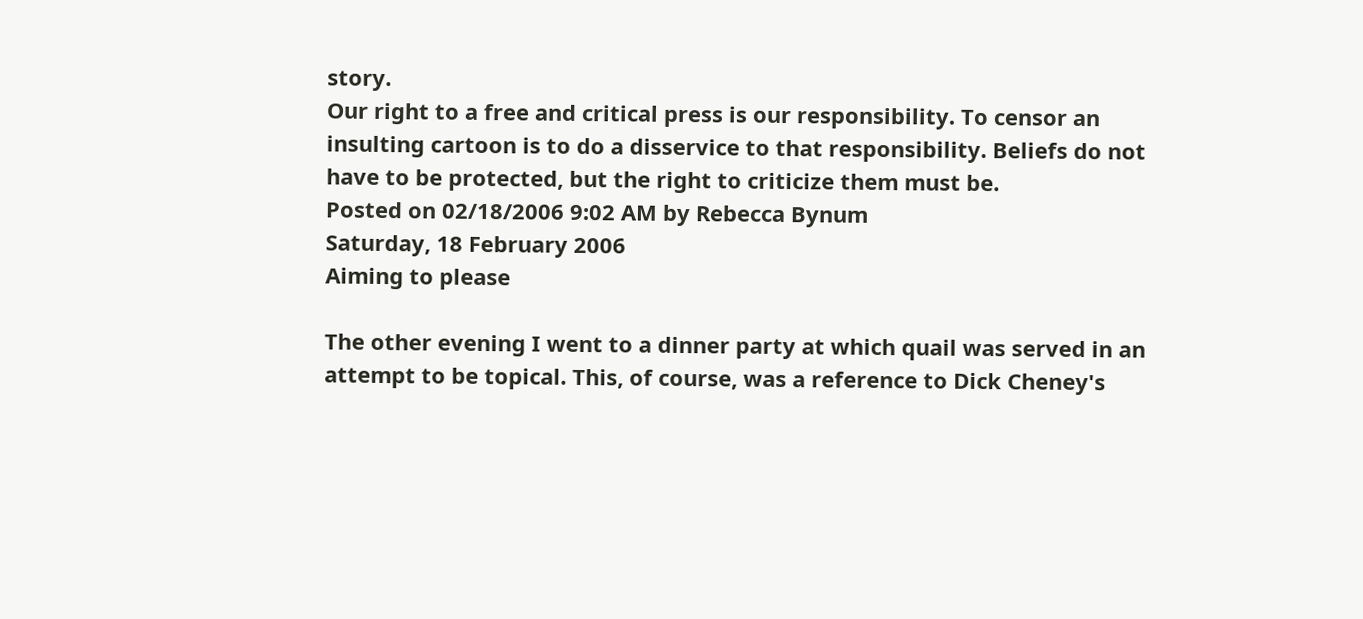story.
Our right to a free and critical press is our responsibility. To censor an insulting cartoon is to do a disservice to that responsibility. Beliefs do not have to be protected, but the right to criticize them must be.
Posted on 02/18/2006 9:02 AM by Rebecca Bynum
Saturday, 18 February 2006
Aiming to please

The other evening I went to a dinner party at which quail was served in an attempt to be topical. This, of course, was a reference to Dick Cheney's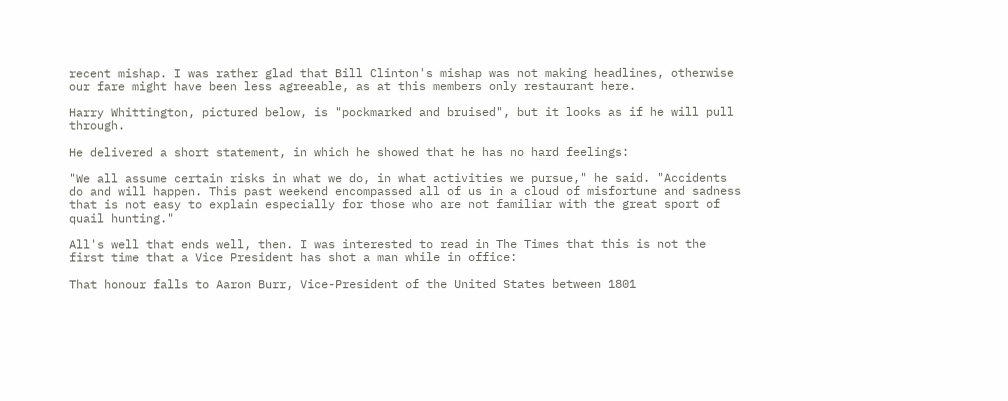recent mishap. I was rather glad that Bill Clinton's mishap was not making headlines, otherwise our fare might have been less agreeable, as at this members only restaurant here.

Harry Whittington, pictured below, is "pockmarked and bruised", but it looks as if he will pull through.

He delivered a short statement, in which he showed that he has no hard feelings:

"We all assume certain risks in what we do, in what activities we pursue," he said. "Accidents do and will happen. This past weekend encompassed all of us in a cloud of misfortune and sadness that is not easy to explain especially for those who are not familiar with the great sport of quail hunting."

All's well that ends well, then. I was interested to read in The Times that this is not the first time that a Vice President has shot a man while in office:

That honour falls to Aaron Burr, Vice-President of the United States between 1801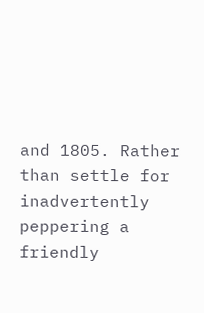and 1805. Rather than settle for inadvertently peppering a friendly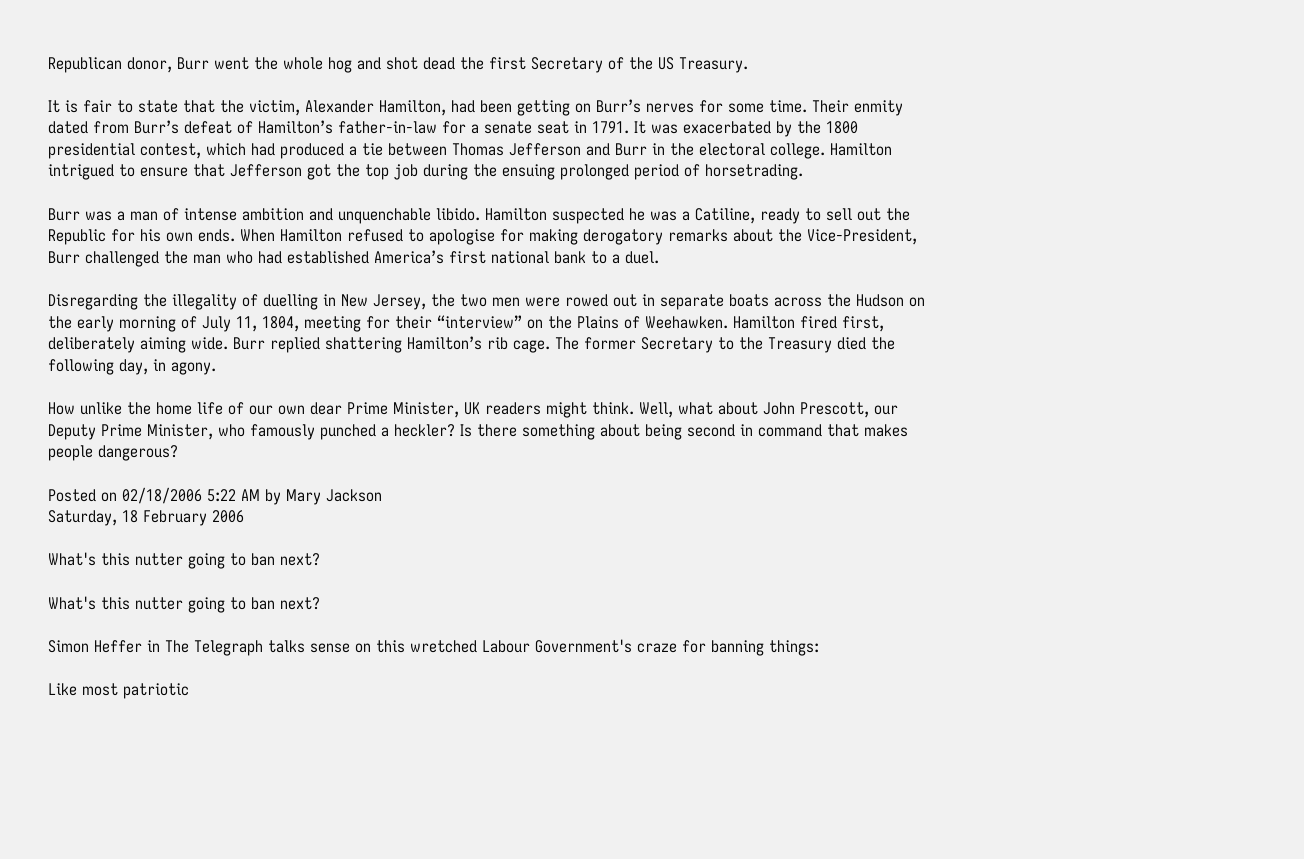Republican donor, Burr went the whole hog and shot dead the first Secretary of the US Treasury.

It is fair to state that the victim, Alexander Hamilton, had been getting on Burr’s nerves for some time. Their enmity dated from Burr’s defeat of Hamilton’s father-in-law for a senate seat in 1791. It was exacerbated by the 1800 presidential contest, which had produced a tie between Thomas Jefferson and Burr in the electoral college. Hamilton intrigued to ensure that Jefferson got the top job during the ensuing prolonged period of horsetrading.

Burr was a man of intense ambition and unquenchable libido. Hamilton suspected he was a Catiline, ready to sell out the Republic for his own ends. When Hamilton refused to apologise for making derogatory remarks about the Vice-President, Burr challenged the man who had established America’s first national bank to a duel.

Disregarding the illegality of duelling in New Jersey, the two men were rowed out in separate boats across the Hudson on the early morning of July 11, 1804, meeting for their “interview” on the Plains of Weehawken. Hamilton fired first, deliberately aiming wide. Burr replied shattering Hamilton’s rib cage. The former Secretary to the Treasury died the following day, in agony.

How unlike the home life of our own dear Prime Minister, UK readers might think. Well, what about John Prescott, our Deputy Prime Minister, who famously punched a heckler? Is there something about being second in command that makes people dangerous?

Posted on 02/18/2006 5:22 AM by Mary Jackson
Saturday, 18 February 2006

What's this nutter going to ban next?

What's this nutter going to ban next?

Simon Heffer in The Telegraph talks sense on this wretched Labour Government's craze for banning things:

Like most patriotic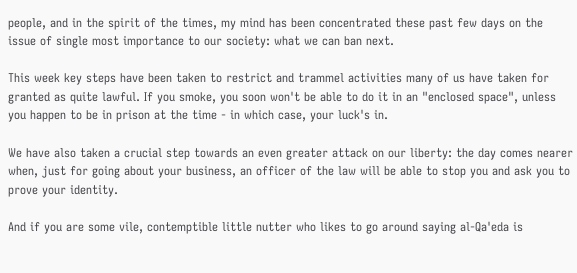people, and in the spirit of the times, my mind has been concentrated these past few days on the issue of single most importance to our society: what we can ban next.

This week key steps have been taken to restrict and trammel activities many of us have taken for granted as quite lawful. If you smoke, you soon won't be able to do it in an "enclosed space", unless you happen to be in prison at the time - in which case, your luck's in.

We have also taken a crucial step towards an even greater attack on our liberty: the day comes nearer when, just for going about your business, an officer of the law will be able to stop you and ask you to prove your identity.

And if you are some vile, contemptible little nutter who likes to go around saying al-Qa'eda is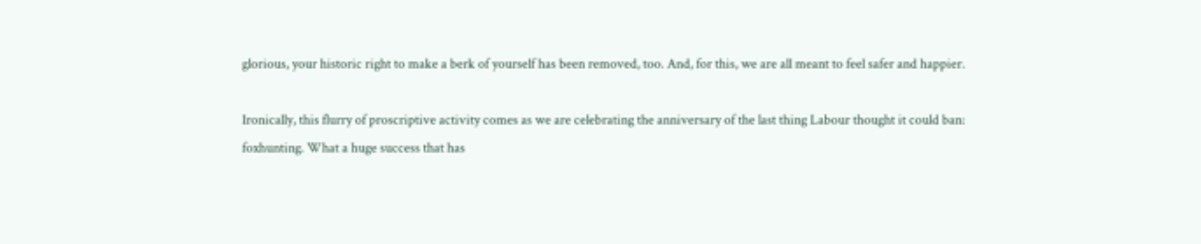glorious, your historic right to make a berk of yourself has been removed, too. And, for this, we are all meant to feel safer and happier.

Ironically, this flurry of proscriptive activity comes as we are celebrating the anniversary of the last thing Labour thought it could ban: foxhunting. What a huge success that has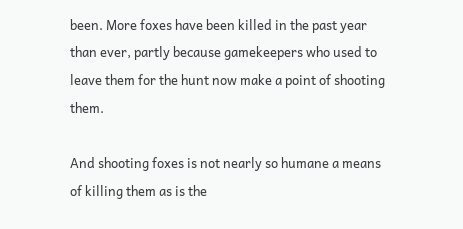been. More foxes have been killed in the past year than ever, partly because gamekeepers who used to leave them for the hunt now make a point of shooting them.

And shooting foxes is not nearly so humane a means of killing them as is the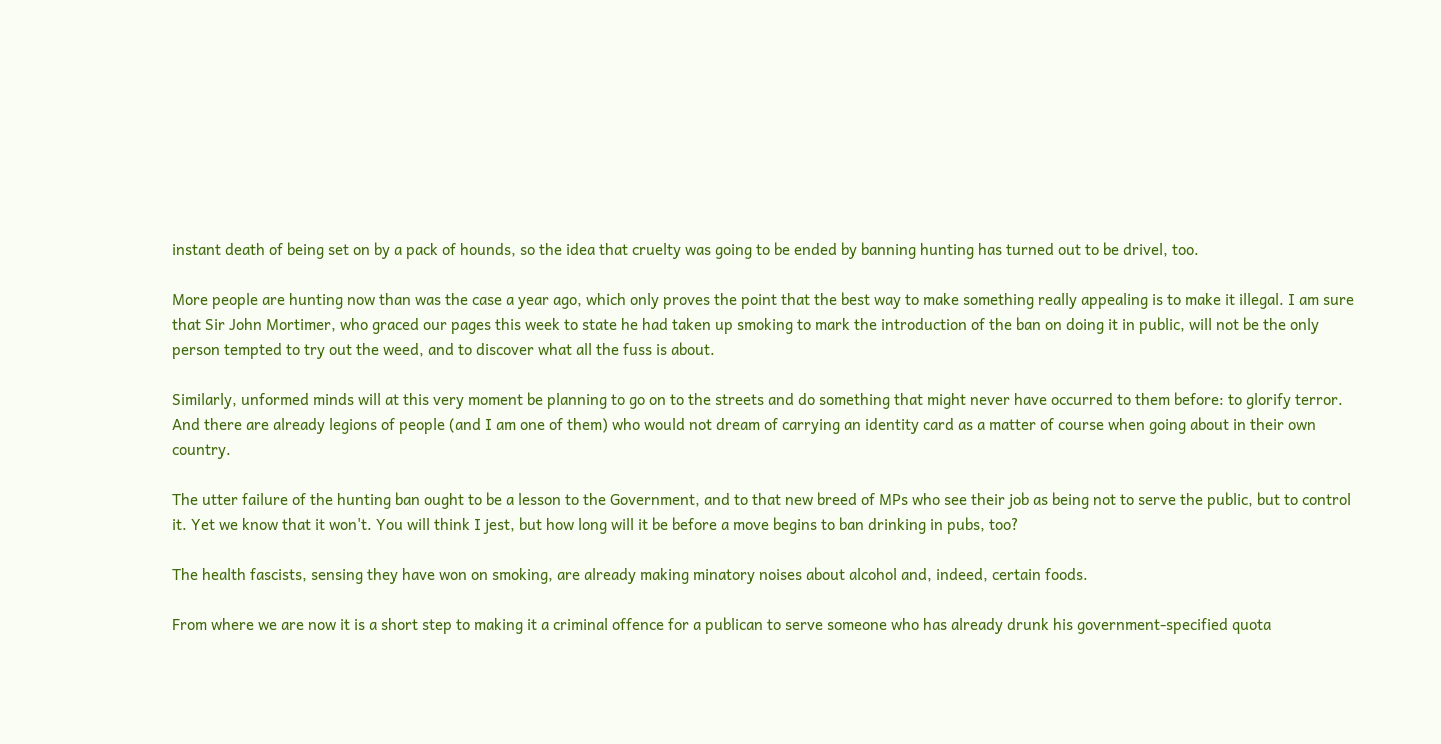instant death of being set on by a pack of hounds, so the idea that cruelty was going to be ended by banning hunting has turned out to be drivel, too.

More people are hunting now than was the case a year ago, which only proves the point that the best way to make something really appealing is to make it illegal. I am sure that Sir John Mortimer, who graced our pages this week to state he had taken up smoking to mark the introduction of the ban on doing it in public, will not be the only person tempted to try out the weed, and to discover what all the fuss is about.

Similarly, unformed minds will at this very moment be planning to go on to the streets and do something that might never have occurred to them before: to glorify terror. And there are already legions of people (and I am one of them) who would not dream of carrying an identity card as a matter of course when going about in their own country.

The utter failure of the hunting ban ought to be a lesson to the Government, and to that new breed of MPs who see their job as being not to serve the public, but to control it. Yet we know that it won't. You will think I jest, but how long will it be before a move begins to ban drinking in pubs, too?

The health fascists, sensing they have won on smoking, are already making minatory noises about alcohol and, indeed, certain foods.

From where we are now it is a short step to making it a criminal offence for a publican to serve someone who has already drunk his government-specified quota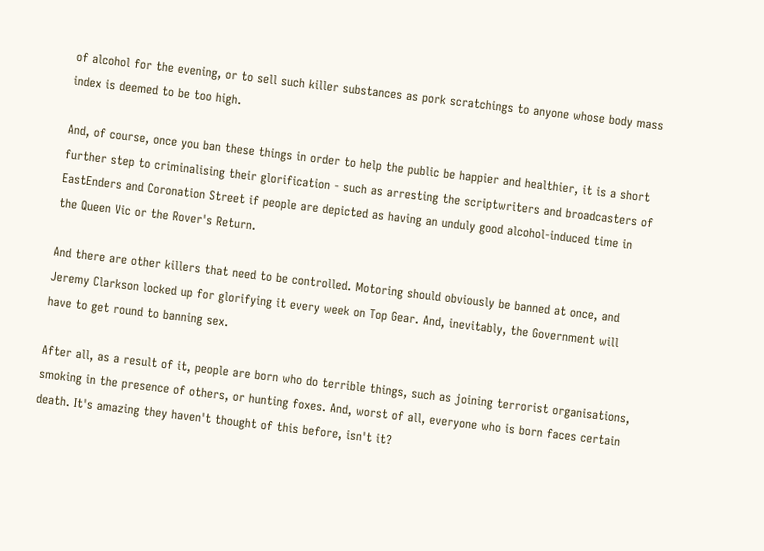of alcohol for the evening, or to sell such killer substances as pork scratchings to anyone whose body mass index is deemed to be too high.

And, of course, once you ban these things in order to help the public be happier and healthier, it is a short further step to criminalising their glorification - such as arresting the scriptwriters and broadcasters of EastEnders and Coronation Street if people are depicted as having an unduly good alcohol-induced time in the Queen Vic or the Rover's Return.

And there are other killers that need to be controlled. Motoring should obviously be banned at once, and Jeremy Clarkson locked up for glorifying it every week on Top Gear. And, inevitably, the Government will have to get round to banning sex.

After all, as a result of it, people are born who do terrible things, such as joining terrorist organisations, smoking in the presence of others, or hunting foxes. And, worst of all, everyone who is born faces certain death. It's amazing they haven't thought of this before, isn't it?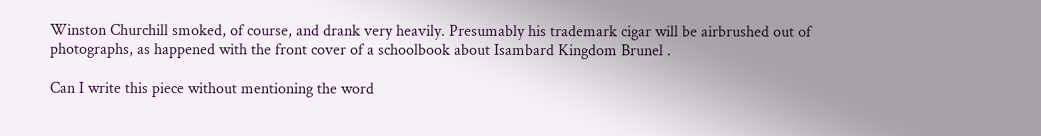Winston Churchill smoked, of course, and drank very heavily. Presumably his trademark cigar will be airbrushed out of photographs, as happened with the front cover of a schoolbook about Isambard Kingdom Brunel .

Can I write this piece without mentioning the word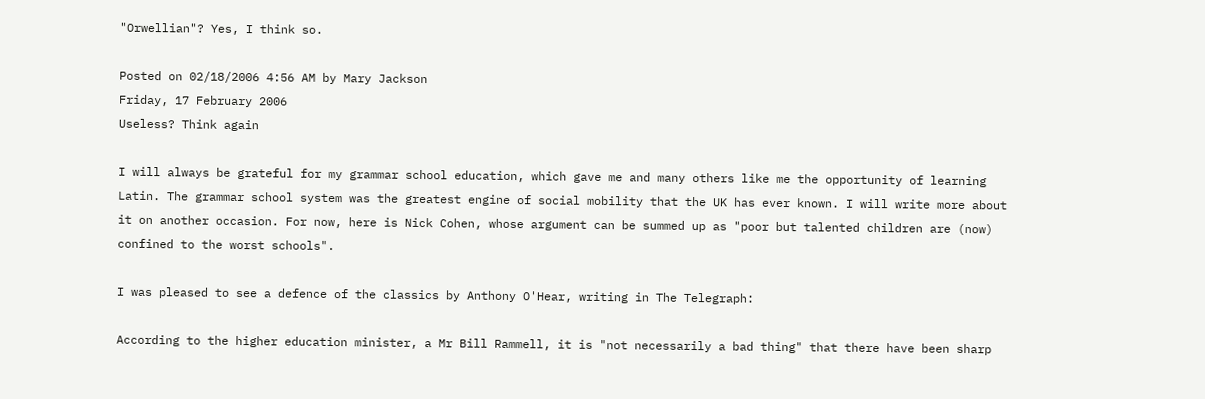"Orwellian"? Yes, I think so.

Posted on 02/18/2006 4:56 AM by Mary Jackson
Friday, 17 February 2006
Useless? Think again

I will always be grateful for my grammar school education, which gave me and many others like me the opportunity of learning Latin. The grammar school system was the greatest engine of social mobility that the UK has ever known. I will write more about it on another occasion. For now, here is Nick Cohen, whose argument can be summed up as "poor but talented children are (now) confined to the worst schools".

I was pleased to see a defence of the classics by Anthony O'Hear, writing in The Telegraph:

According to the higher education minister, a Mr Bill Rammell, it is "not necessarily a bad thing" that there have been sharp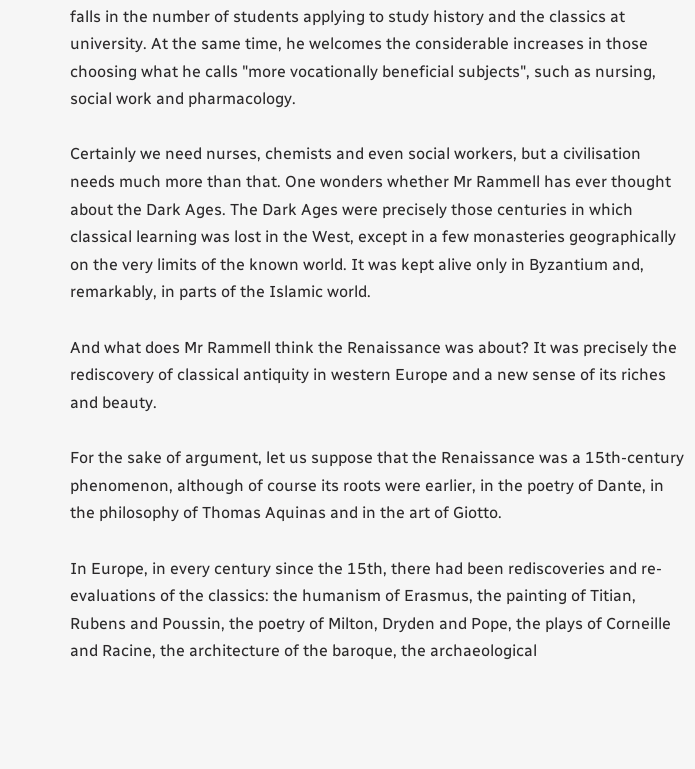falls in the number of students applying to study history and the classics at university. At the same time, he welcomes the considerable increases in those choosing what he calls "more vocationally beneficial subjects", such as nursing, social work and pharmacology.

Certainly we need nurses, chemists and even social workers, but a civilisation needs much more than that. One wonders whether Mr Rammell has ever thought about the Dark Ages. The Dark Ages were precisely those centuries in which classical learning was lost in the West, except in a few monasteries geographically on the very limits of the known world. It was kept alive only in Byzantium and, remarkably, in parts of the Islamic world.

And what does Mr Rammell think the Renaissance was about? It was precisely the rediscovery of classical antiquity in western Europe and a new sense of its riches and beauty.

For the sake of argument, let us suppose that the Renaissance was a 15th-century phenomenon, although of course its roots were earlier, in the poetry of Dante, in the philosophy of Thomas Aquinas and in the art of Giotto.

In Europe, in every century since the 15th, there had been rediscoveries and re-evaluations of the classics: the humanism of Erasmus, the painting of Titian, Rubens and Poussin, the poetry of Milton, Dryden and Pope, the plays of Corneille and Racine, the architecture of the baroque, the archaeological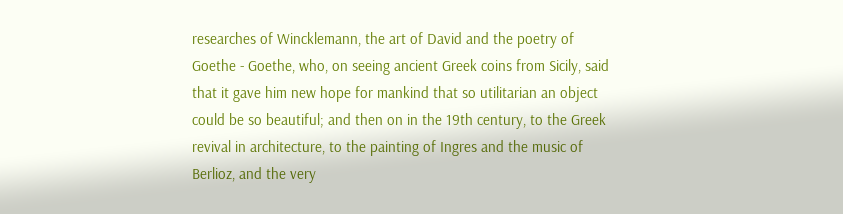researches of Wincklemann, the art of David and the poetry of Goethe - Goethe, who, on seeing ancient Greek coins from Sicily, said that it gave him new hope for mankind that so utilitarian an object could be so beautiful; and then on in the 19th century, to the Greek revival in architecture, to the painting of Ingres and the music of Berlioz, and the very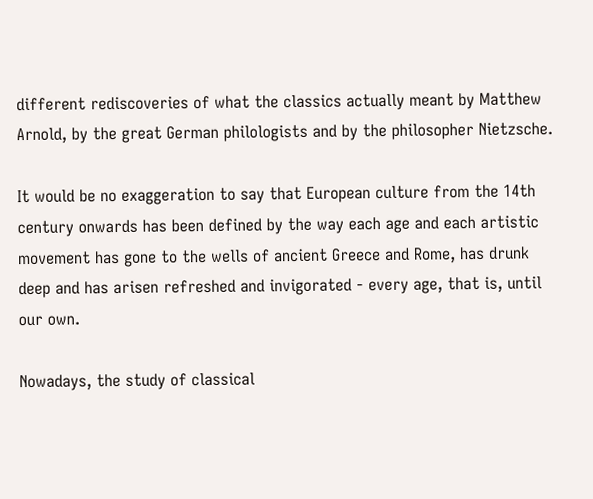different rediscoveries of what the classics actually meant by Matthew Arnold, by the great German philologists and by the philosopher Nietzsche.

It would be no exaggeration to say that European culture from the 14th century onwards has been defined by the way each age and each artistic movement has gone to the wells of ancient Greece and Rome, has drunk deep and has arisen refreshed and invigorated - every age, that is, until our own.

Nowadays, the study of classical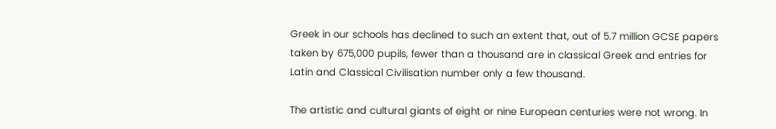Greek in our schools has declined to such an extent that, out of 5.7 million GCSE papers taken by 675,000 pupils, fewer than a thousand are in classical Greek and entries for Latin and Classical Civilisation number only a few thousand.

The artistic and cultural giants of eight or nine European centuries were not wrong. In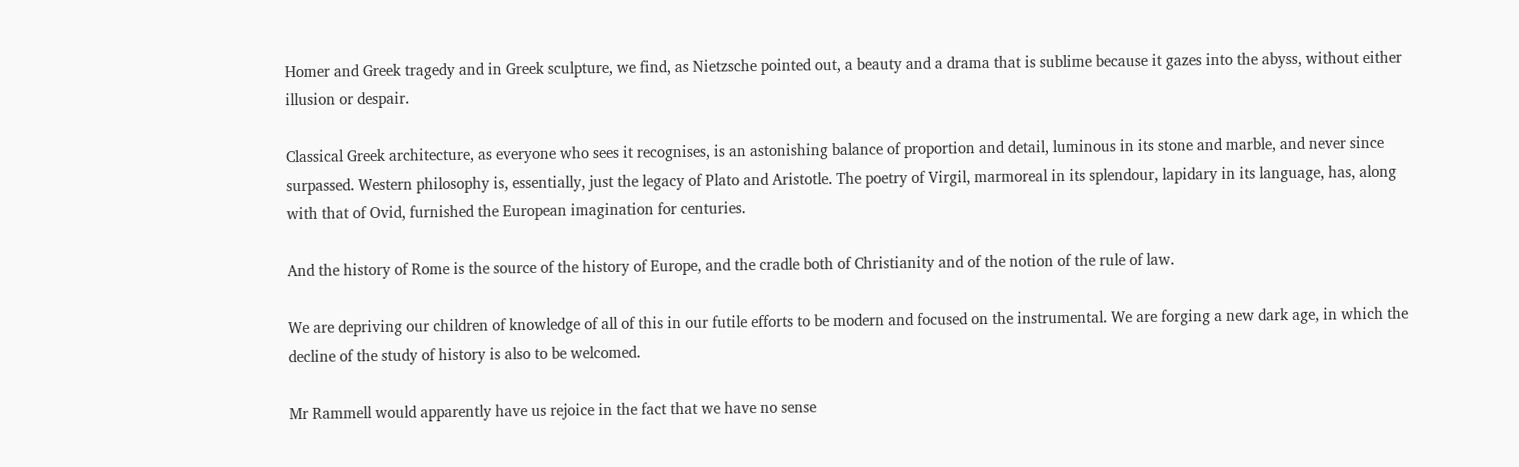Homer and Greek tragedy and in Greek sculpture, we find, as Nietzsche pointed out, a beauty and a drama that is sublime because it gazes into the abyss, without either illusion or despair.

Classical Greek architecture, as everyone who sees it recognises, is an astonishing balance of proportion and detail, luminous in its stone and marble, and never since surpassed. Western philosophy is, essentially, just the legacy of Plato and Aristotle. The poetry of Virgil, marmoreal in its splendour, lapidary in its language, has, along with that of Ovid, furnished the European imagination for centuries.

And the history of Rome is the source of the history of Europe, and the cradle both of Christianity and of the notion of the rule of law.

We are depriving our children of knowledge of all of this in our futile efforts to be modern and focused on the instrumental. We are forging a new dark age, in which the decline of the study of history is also to be welcomed.

Mr Rammell would apparently have us rejoice in the fact that we have no sense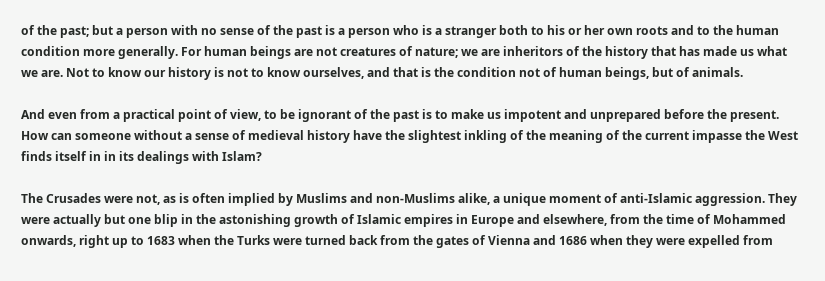of the past; but a person with no sense of the past is a person who is a stranger both to his or her own roots and to the human condition more generally. For human beings are not creatures of nature; we are inheritors of the history that has made us what we are. Not to know our history is not to know ourselves, and that is the condition not of human beings, but of animals.

And even from a practical point of view, to be ignorant of the past is to make us impotent and unprepared before the present. How can someone without a sense of medieval history have the slightest inkling of the meaning of the current impasse the West finds itself in in its dealings with Islam?

The Crusades were not, as is often implied by Muslims and non-Muslims alike, a unique moment of anti-Islamic aggression. They were actually but one blip in the astonishing growth of Islamic empires in Europe and elsewhere, from the time of Mohammed onwards, right up to 1683 when the Turks were turned back from the gates of Vienna and 1686 when they were expelled from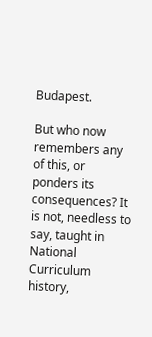Budapest.

But who now remembers any of this, or ponders its consequences? It is not, needless to say, taught in National Curriculum history,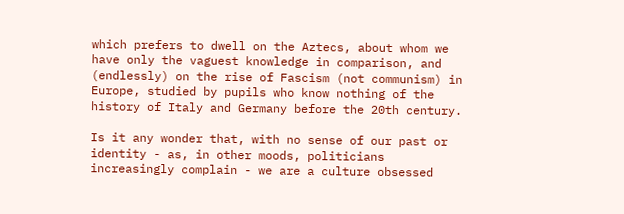which prefers to dwell on the Aztecs, about whom we have only the vaguest knowledge in comparison, and (endlessly) on the rise of Fascism (not communism) in Europe, studied by pupils who know nothing of the history of Italy and Germany before the 20th century.

Is it any wonder that, with no sense of our past or identity - as, in other moods, politicians increasingly complain - we are a culture obsessed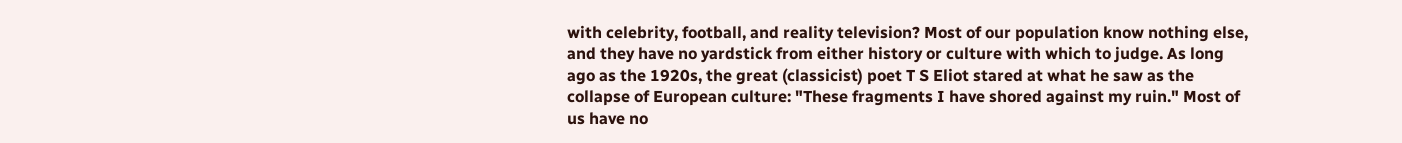with celebrity, football, and reality television? Most of our population know nothing else, and they have no yardstick from either history or culture with which to judge. As long ago as the 1920s, the great (classicist) poet T S Eliot stared at what he saw as the collapse of European culture: "These fragments I have shored against my ruin." Most of us have no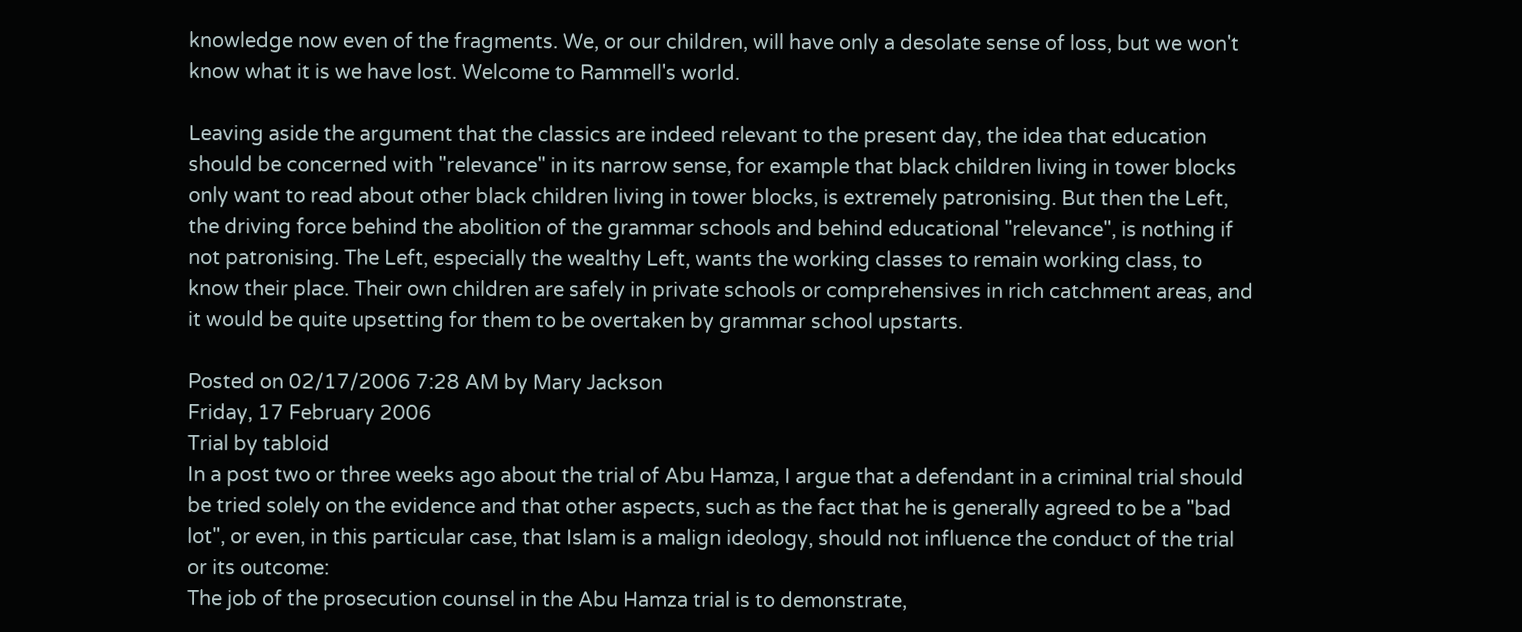knowledge now even of the fragments. We, or our children, will have only a desolate sense of loss, but we won't know what it is we have lost. Welcome to Rammell's world.

Leaving aside the argument that the classics are indeed relevant to the present day, the idea that education should be concerned with "relevance" in its narrow sense, for example that black children living in tower blocks only want to read about other black children living in tower blocks, is extremely patronising. But then the Left, the driving force behind the abolition of the grammar schools and behind educational "relevance", is nothing if not patronising. The Left, especially the wealthy Left, wants the working classes to remain working class, to know their place. Their own children are safely in private schools or comprehensives in rich catchment areas, and it would be quite upsetting for them to be overtaken by grammar school upstarts.

Posted on 02/17/2006 7:28 AM by Mary Jackson
Friday, 17 February 2006
Trial by tabloid
In a post two or three weeks ago about the trial of Abu Hamza, I argue that a defendant in a criminal trial should be tried solely on the evidence and that other aspects, such as the fact that he is generally agreed to be a "bad lot", or even, in this particular case, that Islam is a malign ideology, should not influence the conduct of the trial or its outcome:
The job of the prosecution counsel in the Abu Hamza trial is to demonstrate,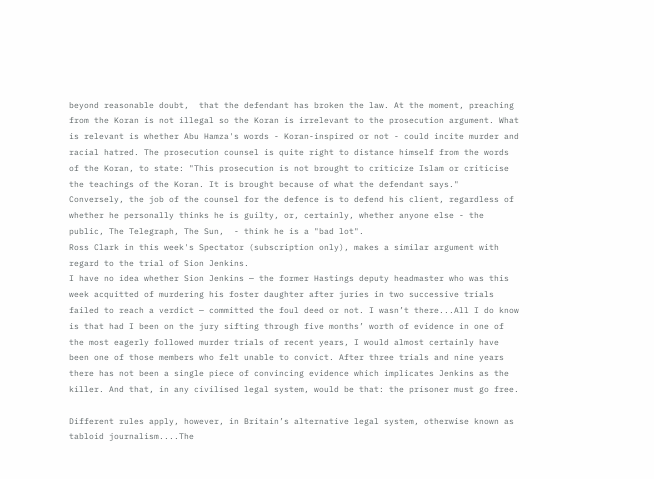beyond reasonable doubt,  that the defendant has broken the law. At the moment, preaching from the Koran is not illegal so the Koran is irrelevant to the prosecution argument. What is relevant is whether Abu Hamza's words - Koran-inspired or not - could incite murder and racial hatred. The prosecution counsel is quite right to distance himself from the words of the Koran, to state: "This prosecution is not brought to criticize Islam or criticise the teachings of the Koran. It is brought because of what the defendant says."
Conversely, the job of the counsel for the defence is to defend his client, regardless of whether he personally thinks he is guilty, or, certainly, whether anyone else - the public, The Telegraph, The Sun,  - think he is a "bad lot".
Ross Clark in this week's Spectator (subscription only), makes a similar argument with regard to the trial of Sion Jenkins.
I have no idea whether Sion Jenkins — the former Hastings deputy headmaster who was this week acquitted of murdering his foster daughter after juries in two successive trials failed to reach a verdict — committed the foul deed or not. I wasn’t there...All I do know is that had I been on the jury sifting through five months’ worth of evidence in one of the most eagerly followed murder trials of recent years, I would almost certainly have been one of those members who felt unable to convict. After three trials and nine years there has not been a single piece of convincing evidence which implicates Jenkins as the killer. And that, in any civilised legal system, would be that: the prisoner must go free.

Different rules apply, however, in Britain’s alternative legal system, otherwise known as tabloid journalism....The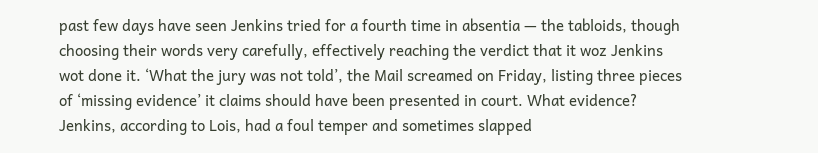past few days have seen Jenkins tried for a fourth time in absentia — the tabloids, though choosing their words very carefully, effectively reaching the verdict that it woz Jenkins wot done it. ‘What the jury was not told’, the Mail screamed on Friday, listing three pieces of ‘missing evidence’ it claims should have been presented in court. What evidence? Jenkins, according to Lois, had a foul temper and sometimes slapped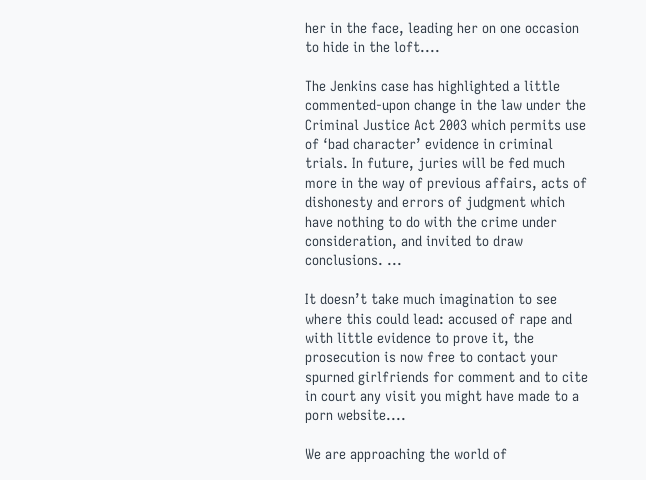her in the face, leading her on one occasion to hide in the loft....

The Jenkins case has highlighted a little commented-upon change in the law under the Criminal Justice Act 2003 which permits use of ‘bad character’ evidence in criminal trials. In future, juries will be fed much more in the way of previous affairs, acts of dishonesty and errors of judgment which have nothing to do with the crime under consideration, and invited to draw conclusions. ...

It doesn’t take much imagination to see where this could lead: accused of rape and with little evidence to prove it, the prosecution is now free to contact your spurned girlfriends for comment and to cite in court any visit you might have made to a porn website....

We are approaching the world of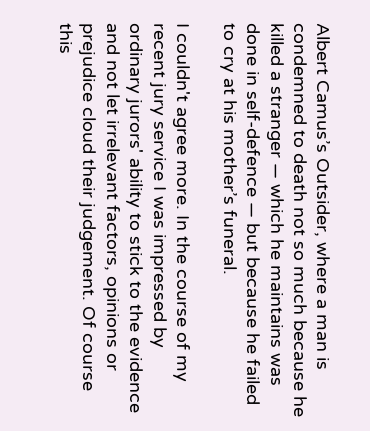Albert Camus’s Outsider, where a man is condemned to death not so much because he killed a stranger — which he maintains was done in self-defence — but because he failed to cry at his mother’s funeral.

I couldn't agree more. In the course of my recent jury service I was impressed by ordinary jurors' ability to stick to the evidence and not let irrelevant factors, opinions or prejudice cloud their judgement. Of course this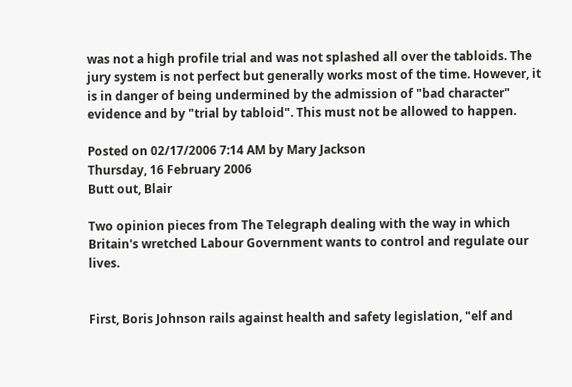was not a high profile trial and was not splashed all over the tabloids. The jury system is not perfect but generally works most of the time. However, it is in danger of being undermined by the admission of "bad character" evidence and by "trial by tabloid". This must not be allowed to happen.

Posted on 02/17/2006 7:14 AM by Mary Jackson
Thursday, 16 February 2006
Butt out, Blair

Two opinion pieces from The Telegraph dealing with the way in which Britain's wretched Labour Government wants to control and regulate our lives.


First, Boris Johnson rails against health and safety legislation, "elf and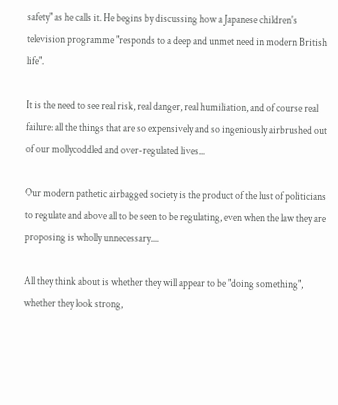safety" as he calls it. He begins by discussing how a Japanese children's television programme "responds to a deep and unmet need in modern British life".

It is the need to see real risk, real danger, real humiliation, and of course real failure: all the things that are so expensively and so ingeniously airbrushed out of our mollycoddled and over-regulated lives...

Our modern pathetic airbagged society is the product of the lust of politicians to regulate and above all to be seen to be regulating, even when the law they are proposing is wholly unnecessary....

All they think about is whether they will appear to be "doing something", whether they look strong,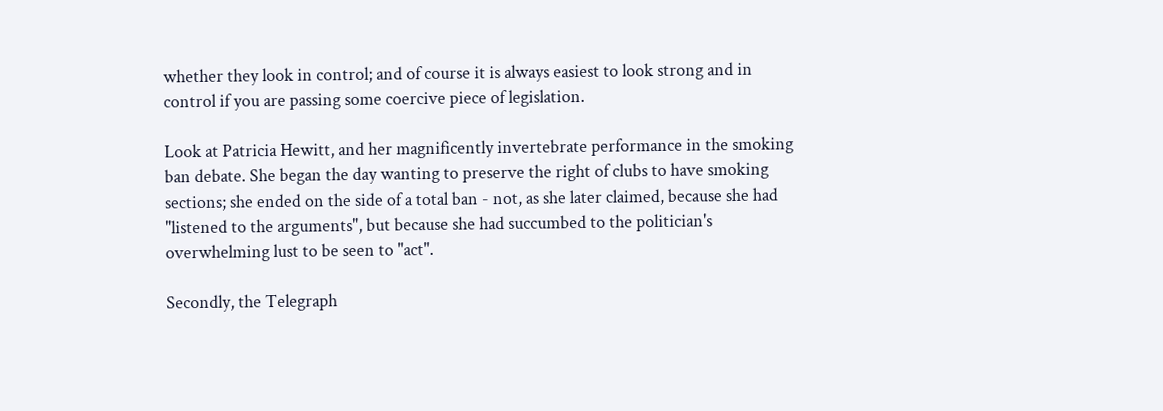whether they look in control; and of course it is always easiest to look strong and in control if you are passing some coercive piece of legislation.

Look at Patricia Hewitt, and her magnificently invertebrate performance in the smoking ban debate. She began the day wanting to preserve the right of clubs to have smoking sections; she ended on the side of a total ban - not, as she later claimed, because she had "listened to the arguments", but because she had succumbed to the politician's overwhelming lust to be seen to "act".

Secondly, the Telegraph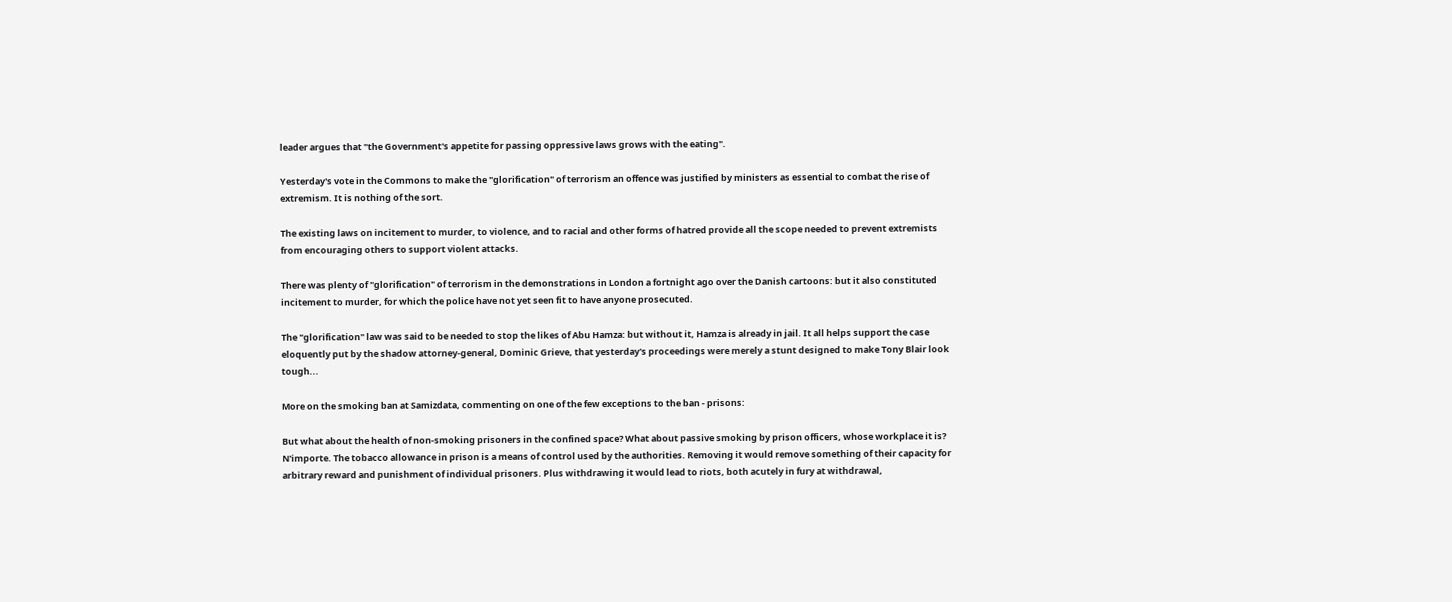leader argues that "the Government's appetite for passing oppressive laws grows with the eating".

Yesterday's vote in the Commons to make the "glorification" of terrorism an offence was justified by ministers as essential to combat the rise of extremism. It is nothing of the sort.

The existing laws on incitement to murder, to violence, and to racial and other forms of hatred provide all the scope needed to prevent extremists from encouraging others to support violent attacks.

There was plenty of "glorification" of terrorism in the demonstrations in London a fortnight ago over the Danish cartoons: but it also constituted incitement to murder, for which the police have not yet seen fit to have anyone prosecuted.

The "glorification" law was said to be needed to stop the likes of Abu Hamza: but without it, Hamza is already in jail. It all helps support the case eloquently put by the shadow attorney-general, Dominic Grieve, that yesterday's proceedings were merely a stunt designed to make Tony Blair look tough...

More on the smoking ban at Samizdata, commenting on one of the few exceptions to the ban - prisons:

But what about the health of non-smoking prisoners in the confined space? What about passive smoking by prison officers, whose workplace it is? N'importe. The tobacco allowance in prison is a means of control used by the authorities. Removing it would remove something of their capacity for arbitrary reward and punishment of individual prisoners. Plus withdrawing it would lead to riots, both acutely in fury at withdrawal,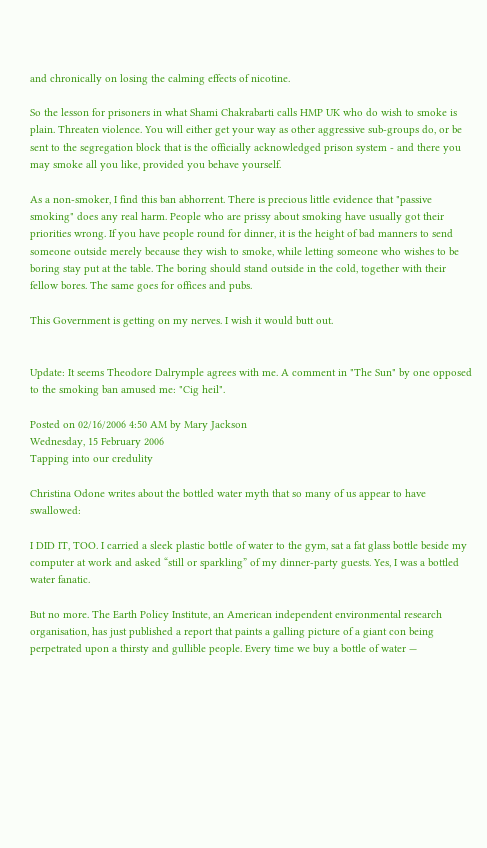and chronically on losing the calming effects of nicotine.

So the lesson for prisoners in what Shami Chakrabarti calls HMP UK who do wish to smoke is plain. Threaten violence. You will either get your way as other aggressive sub-groups do, or be sent to the segregation block that is the officially acknowledged prison system - and there you may smoke all you like, provided you behave yourself.

As a non-smoker, I find this ban abhorrent. There is precious little evidence that "passive smoking" does any real harm. People who are prissy about smoking have usually got their priorities wrong. If you have people round for dinner, it is the height of bad manners to send someone outside merely because they wish to smoke, while letting someone who wishes to be boring stay put at the table. The boring should stand outside in the cold, together with their fellow bores. The same goes for offices and pubs.

This Government is getting on my nerves. I wish it would butt out.


Update: It seems Theodore Dalrymple agrees with me. A comment in "The Sun" by one opposed to the smoking ban amused me: "Cig heil".

Posted on 02/16/2006 4:50 AM by Mary Jackson
Wednesday, 15 February 2006
Tapping into our credulity

Christina Odone writes about the bottled water myth that so many of us appear to have swallowed:

I DID IT, TOO. I carried a sleek plastic bottle of water to the gym, sat a fat glass bottle beside my computer at work and asked “still or sparkling” of my dinner-party guests. Yes, I was a bottled water fanatic.

But no more. The Earth Policy Institute, an American independent environmental research organisation, has just published a report that paints a galling picture of a giant con being perpetrated upon a thirsty and gullible people. Every time we buy a bottle of water —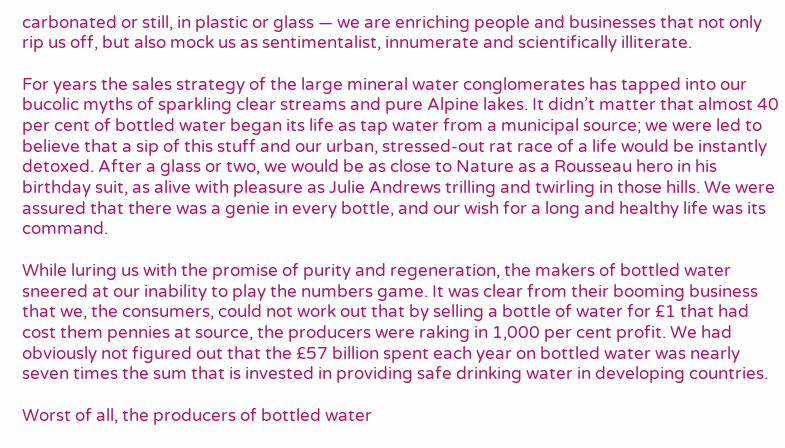carbonated or still, in plastic or glass — we are enriching people and businesses that not only rip us off, but also mock us as sentimentalist, innumerate and scientifically illiterate.

For years the sales strategy of the large mineral water conglomerates has tapped into our bucolic myths of sparkling clear streams and pure Alpine lakes. It didn’t matter that almost 40 per cent of bottled water began its life as tap water from a municipal source; we were led to believe that a sip of this stuff and our urban, stressed-out rat race of a life would be instantly detoxed. After a glass or two, we would be as close to Nature as a Rousseau hero in his birthday suit, as alive with pleasure as Julie Andrews trilling and twirling in those hills. We were assured that there was a genie in every bottle, and our wish for a long and healthy life was its command.

While luring us with the promise of purity and regeneration, the makers of bottled water sneered at our inability to play the numbers game. It was clear from their booming business that we, the consumers, could not work out that by selling a bottle of water for £1 that had cost them pennies at source, the producers were raking in 1,000 per cent profit. We had obviously not figured out that the £57 billion spent each year on bottled water was nearly seven times the sum that is invested in providing safe drinking water in developing countries.

Worst of all, the producers of bottled water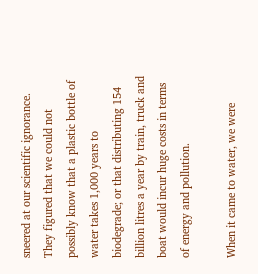sneered at our scientific ignorance. They figured that we could not possibly know that a plastic bottle of water takes 1,000 years to biodegrade; or that distributing 154 billion litres a year by train, truck and boat would incur huge costs in terms of energy and pollution.

When it came to water, we were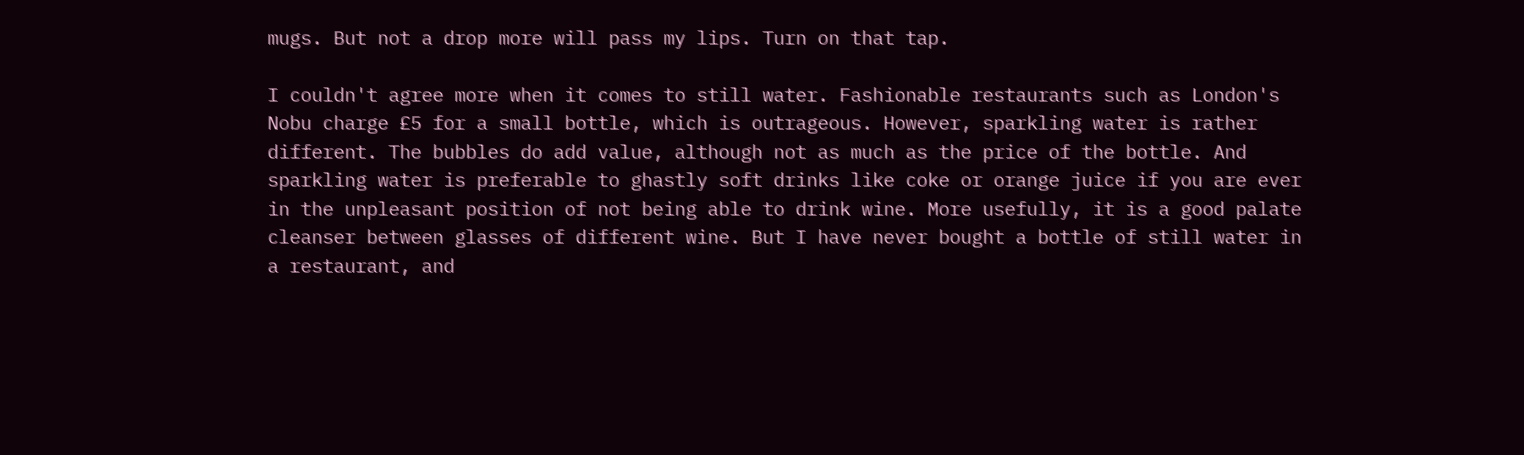mugs. But not a drop more will pass my lips. Turn on that tap.

I couldn't agree more when it comes to still water. Fashionable restaurants such as London's Nobu charge £5 for a small bottle, which is outrageous. However, sparkling water is rather different. The bubbles do add value, although not as much as the price of the bottle. And sparkling water is preferable to ghastly soft drinks like coke or orange juice if you are ever in the unpleasant position of not being able to drink wine. More usefully, it is a good palate cleanser between glasses of different wine. But I have never bought a bottle of still water in a restaurant, and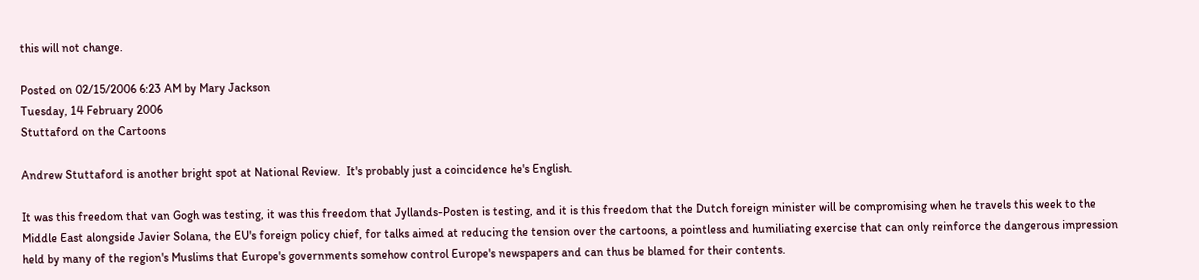this will not change.

Posted on 02/15/2006 6:23 AM by Mary Jackson
Tuesday, 14 February 2006
Stuttaford on the Cartoons

Andrew Stuttaford is another bright spot at National Review.  It's probably just a coincidence he's English.

It was this freedom that van Gogh was testing, it was this freedom that Jyllands-Posten is testing, and it is this freedom that the Dutch foreign minister will be compromising when he travels this week to the Middle East alongside Javier Solana, the EU's foreign policy chief, for talks aimed at reducing the tension over the cartoons, a pointless and humiliating exercise that can only reinforce the dangerous impression held by many of the region's Muslims that Europe's governments somehow control Europe's newspapers and can thus be blamed for their contents.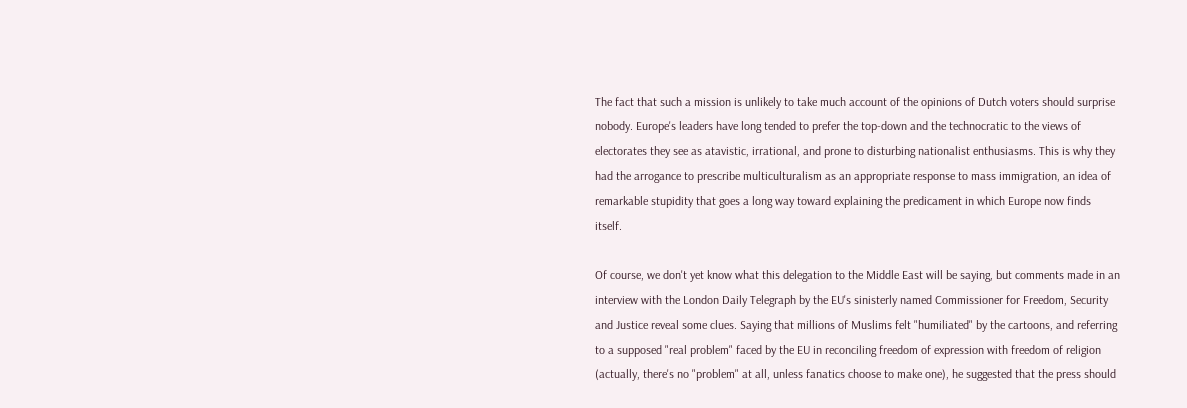The fact that such a mission is unlikely to take much account of the opinions of Dutch voters should surprise nobody. Europe's leaders have long tended to prefer the top-down and the technocratic to the views of electorates they see as atavistic, irrational, and prone to disturbing nationalist enthusiasms. This is why they had the arrogance to prescribe multiculturalism as an appropriate response to mass immigration, an idea of remarkable stupidity that goes a long way toward explaining the predicament in which Europe now finds itself.

Of course, we don't yet know what this delegation to the Middle East will be saying, but comments made in an interview with the London Daily Telegraph by the EU's sinisterly named Commissioner for Freedom, Security and Justice reveal some clues. Saying that millions of Muslims felt "humiliated" by the cartoons, and referring to a supposed "real problem" faced by the EU in reconciling freedom of expression with freedom of religion (actually, there's no "problem" at all, unless fanatics choose to make one), he suggested that the press should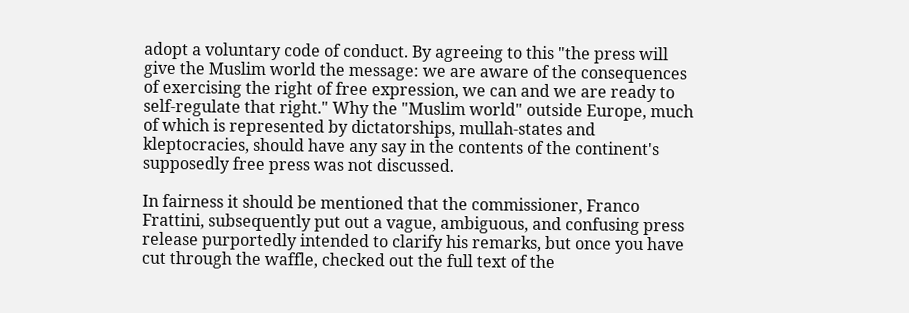adopt a voluntary code of conduct. By agreeing to this "the press will give the Muslim world the message: we are aware of the consequences of exercising the right of free expression, we can and we are ready to self-regulate that right." Why the "Muslim world" outside Europe, much of which is represented by dictatorships, mullah-states and kleptocracies, should have any say in the contents of the continent's supposedly free press was not discussed.

In fairness it should be mentioned that the commissioner, Franco Frattini, subsequently put out a vague, ambiguous, and confusing press release purportedly intended to clarify his remarks, but once you have cut through the waffle, checked out the full text of the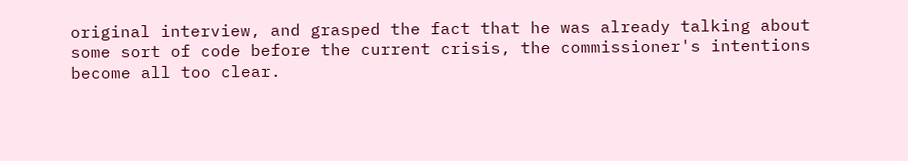original interview, and grasped the fact that he was already talking about some sort of code before the current crisis, the commissioner's intentions become all too clear.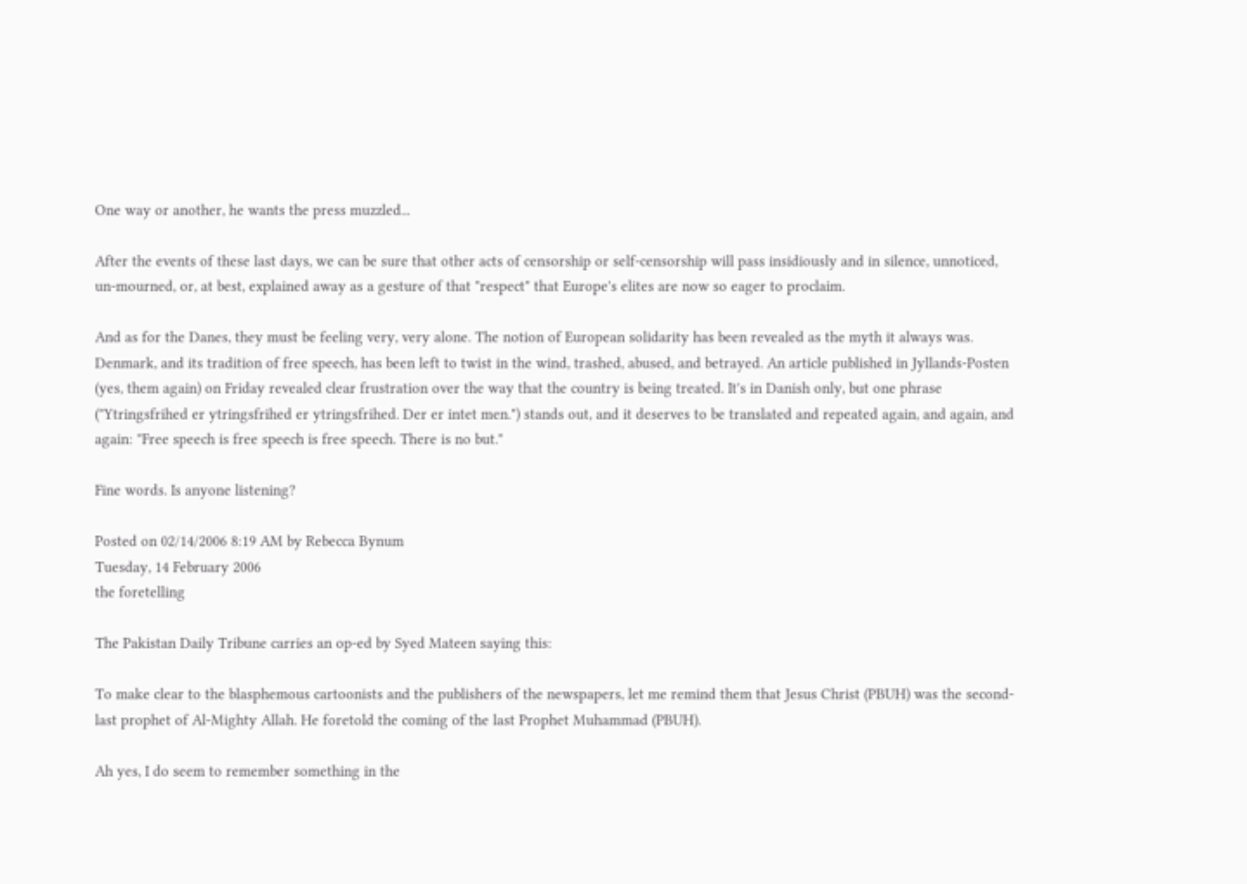One way or another, he wants the press muzzled...

After the events of these last days, we can be sure that other acts of censorship or self-censorship will pass insidiously and in silence, unnoticed, un-mourned, or, at best, explained away as a gesture of that "respect" that Europe's elites are now so eager to proclaim.

And as for the Danes, they must be feeling very, very alone. The notion of European solidarity has been revealed as the myth it always was. Denmark, and its tradition of free speech, has been left to twist in the wind, trashed, abused, and betrayed. An article published in Jyllands-Posten (yes, them again) on Friday revealed clear frustration over the way that the country is being treated. It's in Danish only, but one phrase ("Ytringsfrihed er ytringsfrihed er ytringsfrihed. Der er intet men.") stands out, and it deserves to be translated and repeated again, and again, and again: "Free speech is free speech is free speech. There is no but."

Fine words. Is anyone listening?

Posted on 02/14/2006 8:19 AM by Rebecca Bynum
Tuesday, 14 February 2006
the foretelling

The Pakistan Daily Tribune carries an op-ed by Syed Mateen saying this:

To make clear to the blasphemous cartoonists and the publishers of the newspapers, let me remind them that Jesus Christ (PBUH) was the second-last prophet of Al-Mighty Allah. He foretold the coming of the last Prophet Muhammad (PBUH).

Ah yes, I do seem to remember something in the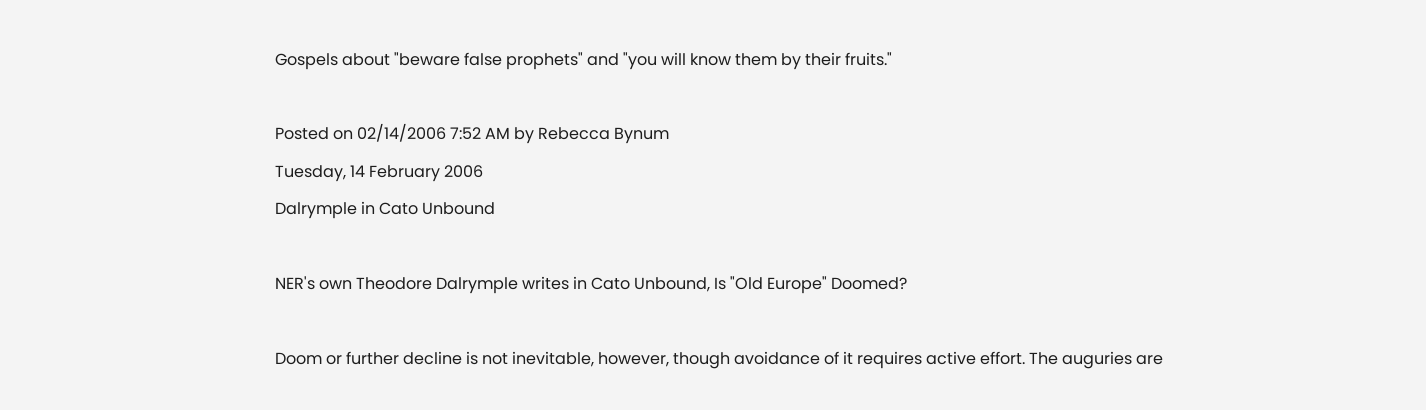Gospels about "beware false prophets" and "you will know them by their fruits."

Posted on 02/14/2006 7:52 AM by Rebecca Bynum
Tuesday, 14 February 2006
Dalrymple in Cato Unbound

NER's own Theodore Dalrymple writes in Cato Unbound, Is "Old Europe" Doomed?

Doom or further decline is not inevitable, however, though avoidance of it requires active effort. The auguries are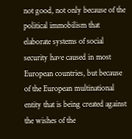not good, not only because of the political immobilism that elaborate systems of social security have caused in most European countries, but because of the European multinational entity that is being created against the wishes of the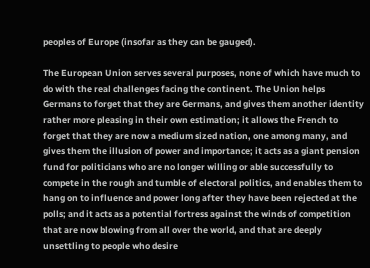peoples of Europe (insofar as they can be gauged).

The European Union serves several purposes, none of which have much to do with the real challenges facing the continent. The Union helps Germans to forget that they are Germans, and gives them another identity rather more pleasing in their own estimation; it allows the French to forget that they are now a medium sized nation, one among many, and gives them the illusion of power and importance; it acts as a giant pension fund for politicians who are no longer willing or able successfully to compete in the rough and tumble of electoral politics, and enables them to hang on to influence and power long after they have been rejected at the polls; and it acts as a potential fortress against the winds of competition that are now blowing from all over the world, and that are deeply unsettling to people who desire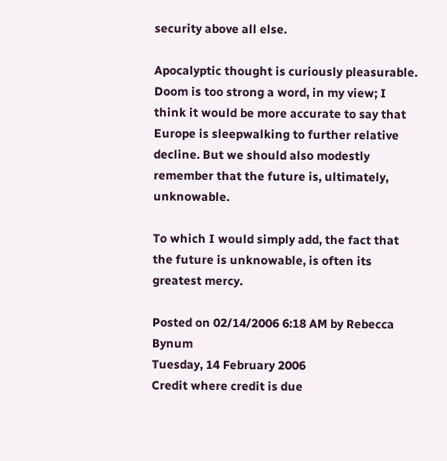security above all else.

Apocalyptic thought is curiously pleasurable. Doom is too strong a word, in my view; I think it would be more accurate to say that Europe is sleepwalking to further relative decline. But we should also modestly remember that the future is, ultimately, unknowable.

To which I would simply add, the fact that the future is unknowable, is often its greatest mercy.

Posted on 02/14/2006 6:18 AM by Rebecca Bynum
Tuesday, 14 February 2006
Credit where credit is due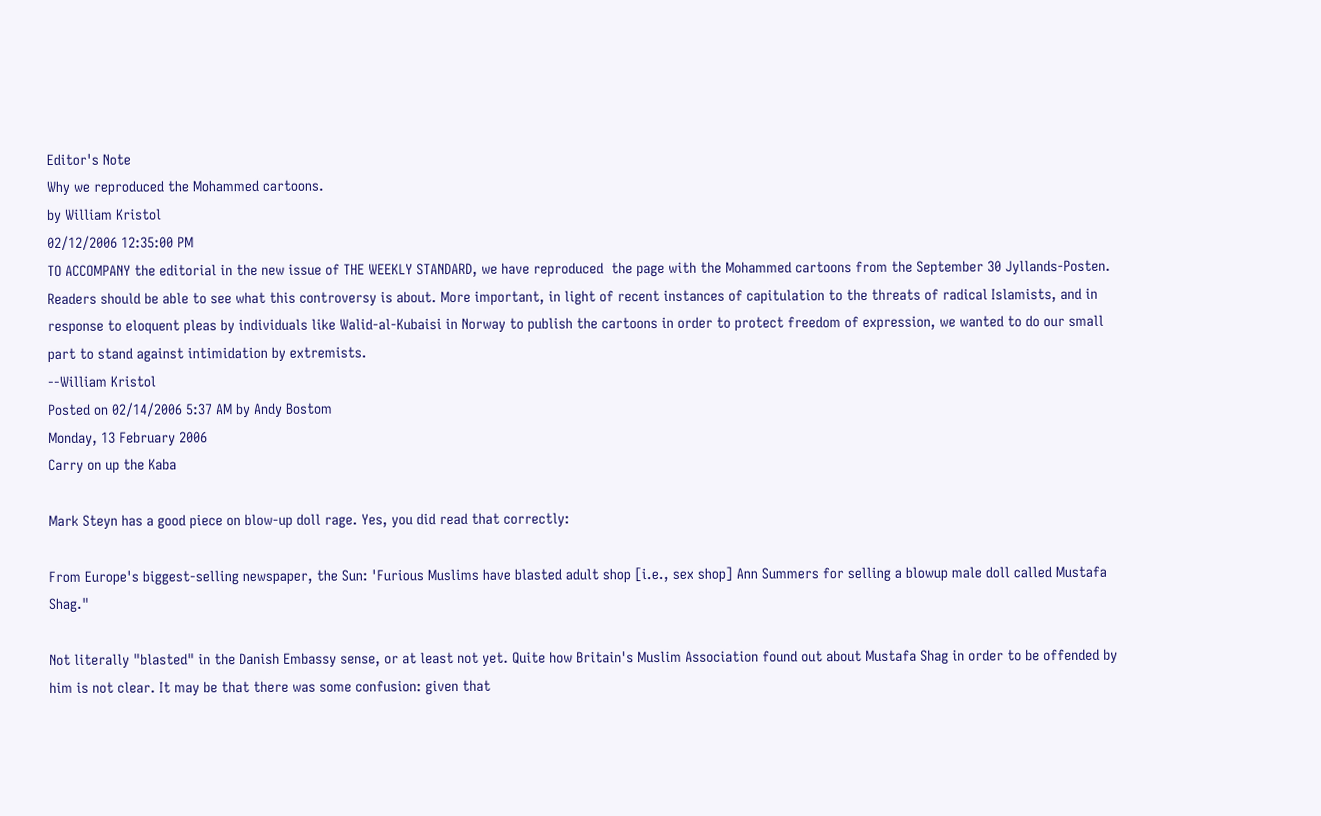Editor's Note
Why we reproduced the Mohammed cartoons.
by William Kristol
02/12/2006 12:35:00 PM
TO ACCOMPANY the editorial in the new issue of THE WEEKLY STANDARD, we have reproduced  the page with the Mohammed cartoons from the September 30 Jyllands-Posten. Readers should be able to see what this controversy is about. More important, in light of recent instances of capitulation to the threats of radical Islamists, and in response to eloquent pleas by individuals like Walid-al-Kubaisi in Norway to publish the cartoons in order to protect freedom of expression, we wanted to do our small part to stand against intimidation by extremists.
--William Kristol
Posted on 02/14/2006 5:37 AM by Andy Bostom
Monday, 13 February 2006
Carry on up the Kaba

Mark Steyn has a good piece on blow-up doll rage. Yes, you did read that correctly:

From Europe's biggest-selling newspaper, the Sun: 'Furious Muslims have blasted adult shop [i.e., sex shop] Ann Summers for selling a blowup male doll called Mustafa Shag."

Not literally "blasted" in the Danish Embassy sense, or at least not yet. Quite how Britain's Muslim Association found out about Mustafa Shag in order to be offended by him is not clear. It may be that there was some confusion: given that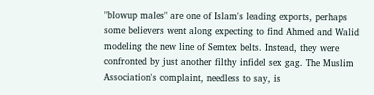"blowup males" are one of Islam's leading exports, perhaps some believers went along expecting to find Ahmed and Walid modeling the new line of Semtex belts. Instead, they were confronted by just another filthy infidel sex gag. The Muslim Association's complaint, needless to say, is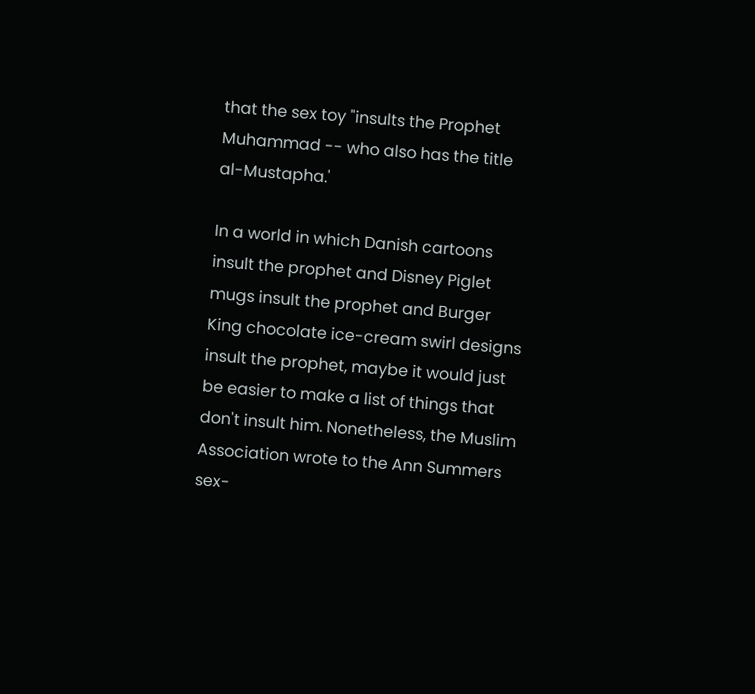that the sex toy "insults the Prophet Muhammad -- who also has the title al-Mustapha.'

In a world in which Danish cartoons insult the prophet and Disney Piglet mugs insult the prophet and Burger King chocolate ice-cream swirl designs insult the prophet, maybe it would just be easier to make a list of things that don't insult him. Nonetheless, the Muslim Association wrote to the Ann Summers sex-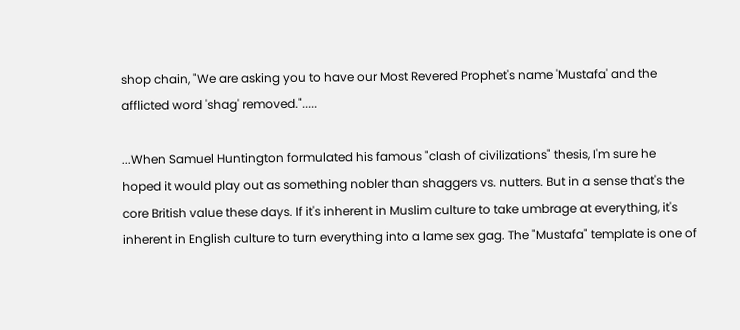shop chain, "We are asking you to have our Most Revered Prophet's name 'Mustafa' and the afflicted word 'shag' removed.".....

...When Samuel Huntington formulated his famous "clash of civilizations" thesis, I'm sure he hoped it would play out as something nobler than shaggers vs. nutters. But in a sense that's the core British value these days. If it's inherent in Muslim culture to take umbrage at everything, it's inherent in English culture to turn everything into a lame sex gag. The "Mustafa" template is one of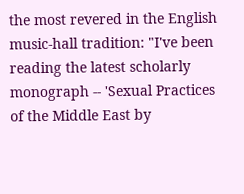the most revered in the English music-hall tradition: "I've been reading the latest scholarly monograph -- 'Sexual Practices of the Middle East by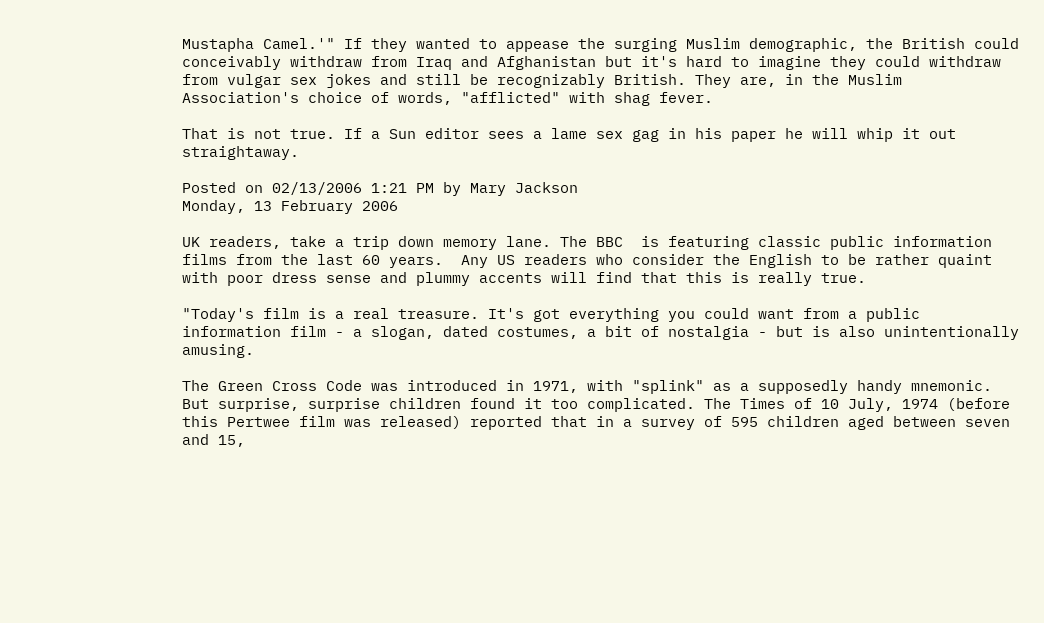Mustapha Camel.'" If they wanted to appease the surging Muslim demographic, the British could conceivably withdraw from Iraq and Afghanistan but it's hard to imagine they could withdraw from vulgar sex jokes and still be recognizably British. They are, in the Muslim Association's choice of words, "afflicted" with shag fever.

That is not true. If a Sun editor sees a lame sex gag in his paper he will whip it out straightaway.

Posted on 02/13/2006 1:21 PM by Mary Jackson
Monday, 13 February 2006

UK readers, take a trip down memory lane. The BBC  is featuring classic public information films from the last 60 years.  Any US readers who consider the English to be rather quaint with poor dress sense and plummy accents will find that this is really true.

"Today's film is a real treasure. It's got everything you could want from a public information film - a slogan, dated costumes, a bit of nostalgia - but is also unintentionally amusing.

The Green Cross Code was introduced in 1971, with "splink" as a supposedly handy mnemonic. But surprise, surprise children found it too complicated. The Times of 10 July, 1974 (before this Pertwee film was released) reported that in a survey of 595 children aged between seven and 15,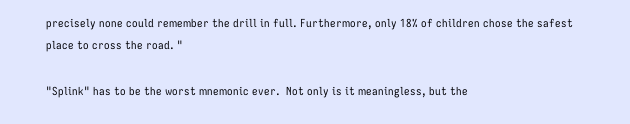precisely none could remember the drill in full. Furthermore, only 18% of children chose the safest place to cross the road. "

"Splink" has to be the worst mnemonic ever.  Not only is it meaningless, but the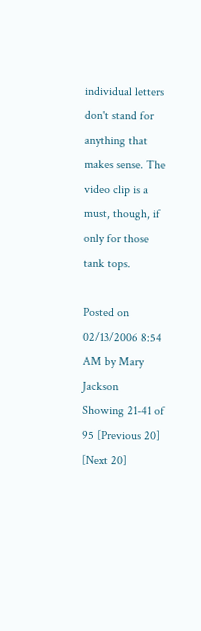individual letters don't stand for anything that makes sense. The video clip is a must, though, if only for those tank tops.

Posted on 02/13/2006 8:54 AM by Mary Jackson
Showing 21-41 of 95 [Previous 20] [Next 20]